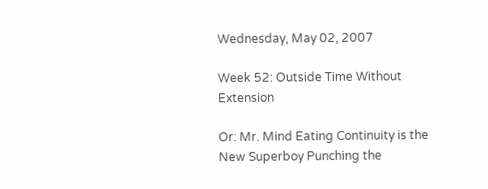Wednesday, May 02, 2007

Week 52: Outside Time Without Extension

Or: Mr. Mind Eating Continuity is the New Superboy Punching the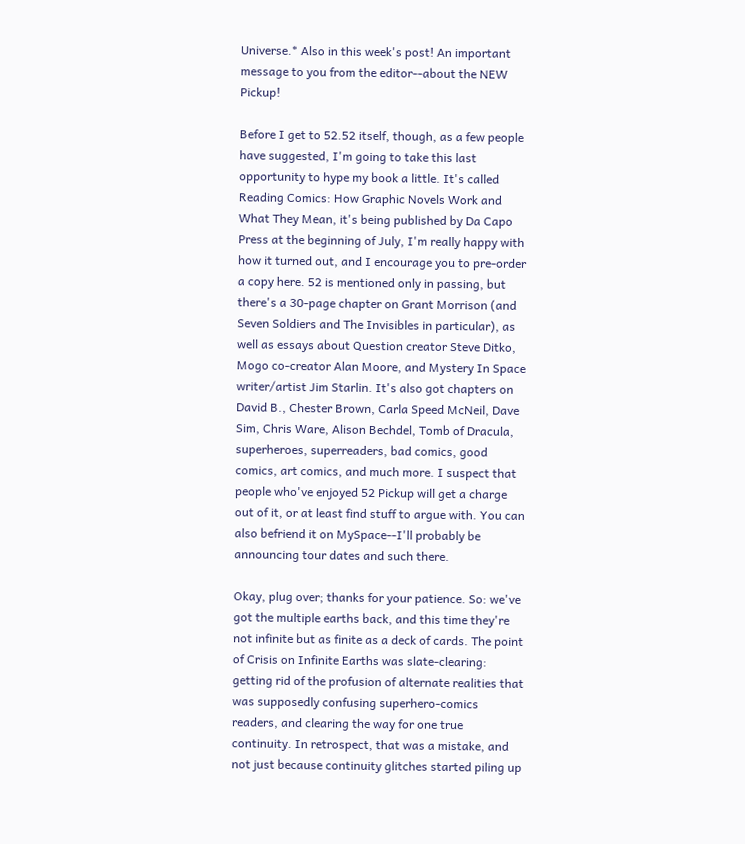Universe.* Also in this week's post! An important message to you from the editor--about the NEW Pickup!

Before I get to 52.52 itself, though, as a few people have suggested, I'm going to take this last opportunity to hype my book a little. It's called Reading Comics: How Graphic Novels Work and What They Mean, it's being published by Da Capo Press at the beginning of July, I'm really happy with how it turned out, and I encourage you to pre-order a copy here. 52 is mentioned only in passing, but there's a 30-page chapter on Grant Morrison (and Seven Soldiers and The Invisibles in particular), as well as essays about Question creator Steve Ditko, Mogo co-creator Alan Moore, and Mystery In Space writer/artist Jim Starlin. It's also got chapters on David B., Chester Brown, Carla Speed McNeil, Dave Sim, Chris Ware, Alison Bechdel, Tomb of Dracula, superheroes, superreaders, bad comics, good comics, art comics, and much more. I suspect that people who've enjoyed 52 Pickup will get a charge out of it, or at least find stuff to argue with. You can also befriend it on MySpace--I'll probably be announcing tour dates and such there.

Okay, plug over; thanks for your patience. So: we've got the multiple earths back, and this time they're not infinite but as finite as a deck of cards. The point of Crisis on Infinite Earths was slate-clearing: getting rid of the profusion of alternate realities that was supposedly confusing superhero-comics readers, and clearing the way for one true continuity. In retrospect, that was a mistake, and not just because continuity glitches started piling up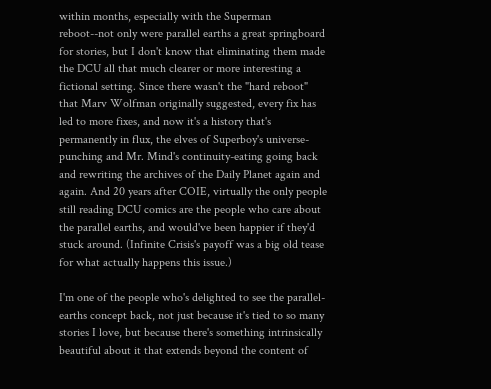within months, especially with the Superman reboot--not only were parallel earths a great springboard for stories, but I don't know that eliminating them made the DCU all that much clearer or more interesting a fictional setting. Since there wasn't the "hard reboot" that Marv Wolfman originally suggested, every fix has led to more fixes, and now it's a history that's permanently in flux, the elves of Superboy's universe-punching and Mr. Mind's continuity-eating going back and rewriting the archives of the Daily Planet again and again. And 20 years after COIE, virtually the only people still reading DCU comics are the people who care about the parallel earths, and would've been happier if they'd stuck around. (Infinite Crisis's payoff was a big old tease for what actually happens this issue.)

I'm one of the people who's delighted to see the parallel-earths concept back, not just because it's tied to so many stories I love, but because there's something intrinsically beautiful about it that extends beyond the content of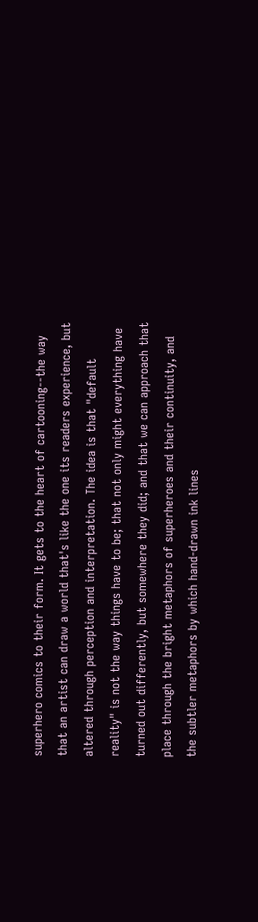superhero comics to their form. It gets to the heart of cartooning--the way that an artist can draw a world that's like the one its readers experience, but altered through perception and interpretation. The idea is that "default reality" is not the way things have to be; that not only might everything have turned out differently, but somewhere they did; and that we can approach that place through the bright metaphors of superheroes and their continuity, and the subtler metaphors by which hand-drawn ink lines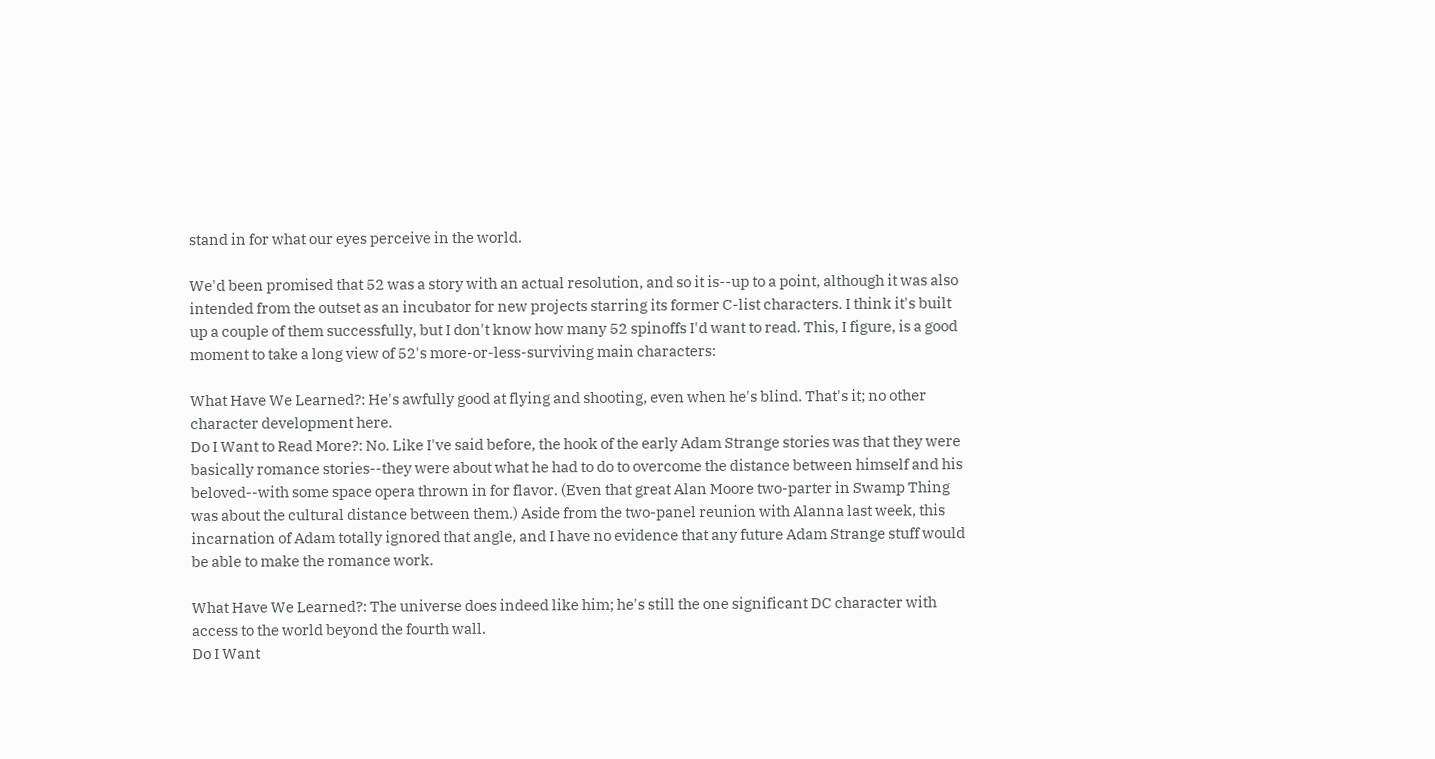stand in for what our eyes perceive in the world.

We'd been promised that 52 was a story with an actual resolution, and so it is--up to a point, although it was also intended from the outset as an incubator for new projects starring its former C-list characters. I think it's built up a couple of them successfully, but I don't know how many 52 spinoffs I'd want to read. This, I figure, is a good moment to take a long view of 52's more-or-less-surviving main characters:

What Have We Learned?: He's awfully good at flying and shooting, even when he's blind. That's it; no other character development here.
Do I Want to Read More?: No. Like I've said before, the hook of the early Adam Strange stories was that they were basically romance stories--they were about what he had to do to overcome the distance between himself and his beloved--with some space opera thrown in for flavor. (Even that great Alan Moore two-parter in Swamp Thing was about the cultural distance between them.) Aside from the two-panel reunion with Alanna last week, this incarnation of Adam totally ignored that angle, and I have no evidence that any future Adam Strange stuff would be able to make the romance work.

What Have We Learned?: The universe does indeed like him; he's still the one significant DC character with access to the world beyond the fourth wall.
Do I Want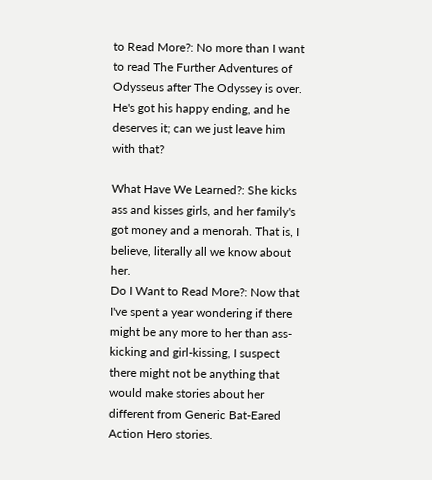to Read More?: No more than I want to read The Further Adventures of Odysseus after The Odyssey is over. He's got his happy ending, and he deserves it; can we just leave him with that?

What Have We Learned?: She kicks ass and kisses girls, and her family's got money and a menorah. That is, I believe, literally all we know about her.
Do I Want to Read More?: Now that I've spent a year wondering if there might be any more to her than ass-kicking and girl-kissing, I suspect there might not be anything that would make stories about her different from Generic Bat-Eared Action Hero stories.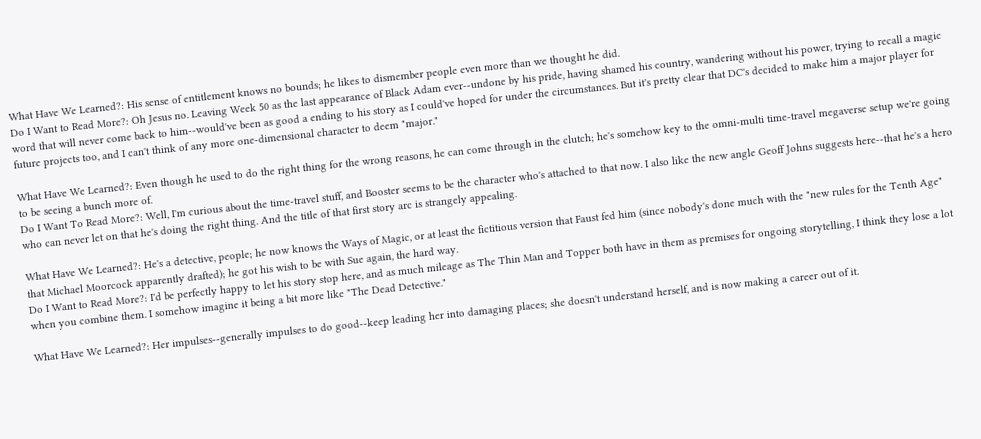What Have We Learned?: His sense of entitlement knows no bounds; he likes to dismember people even more than we thought he did.
Do I Want to Read More?: Oh Jesus no. Leaving Week 50 as the last appearance of Black Adam ever--undone by his pride, having shamed his country, wandering without his power, trying to recall a magic word that will never come back to him--would've been as good a ending to his story as I could've hoped for under the circumstances. But it's pretty clear that DC's decided to make him a major player for future projects too, and I can't think of any more one-dimensional character to deem "major."

What Have We Learned?: Even though he used to do the right thing for the wrong reasons, he can come through in the clutch; he's somehow key to the omni-multi time-travel megaverse setup we're going to be seeing a bunch more of.
Do I Want To Read More?: Well, I'm curious about the time-travel stuff, and Booster seems to be the character who's attached to that now. I also like the new angle Geoff Johns suggests here--that he's a hero who can never let on that he's doing the right thing. And the title of that first story arc is strangely appealing.

What Have We Learned?: He's a detective, people; he now knows the Ways of Magic, or at least the fictitious version that Faust fed him (since nobody's done much with the "new rules for the Tenth Age" that Michael Moorcock apparently drafted); he got his wish to be with Sue again, the hard way.
Do I Want to Read More?: I'd be perfectly happy to let his story stop here, and as much mileage as The Thin Man and Topper both have in them as premises for ongoing storytelling, I think they lose a lot when you combine them. I somehow imagine it being a bit more like "The Dead Detective."

What Have We Learned?: Her impulses--generally impulses to do good--keep leading her into damaging places; she doesn't understand herself, and is now making a career out of it.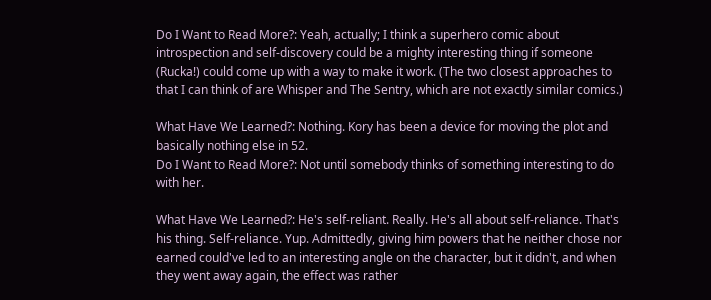Do I Want to Read More?: Yeah, actually; I think a superhero comic about introspection and self-discovery could be a mighty interesting thing if someone (Rucka!) could come up with a way to make it work. (The two closest approaches to that I can think of are Whisper and The Sentry, which are not exactly similar comics.)

What Have We Learned?: Nothing. Kory has been a device for moving the plot and basically nothing else in 52.
Do I Want to Read More?: Not until somebody thinks of something interesting to do with her.

What Have We Learned?: He's self-reliant. Really. He's all about self-reliance. That's his thing. Self-reliance. Yup. Admittedly, giving him powers that he neither chose nor earned could've led to an interesting angle on the character, but it didn't, and when they went away again, the effect was rather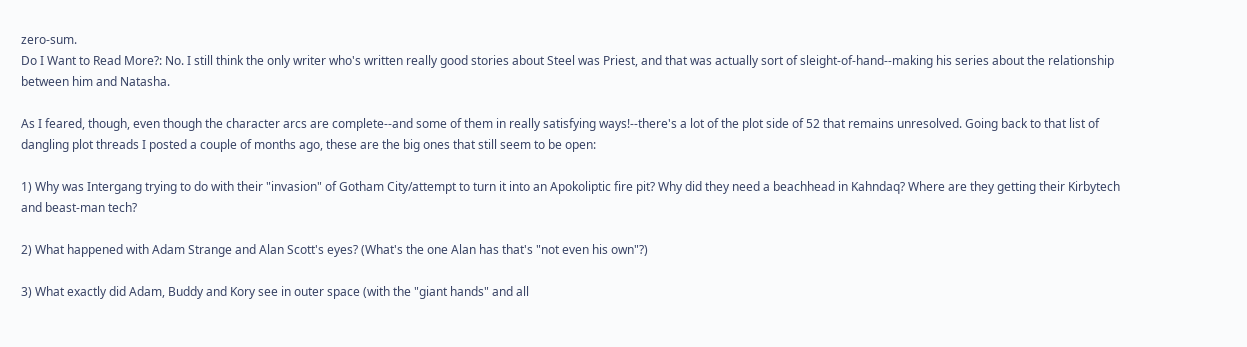zero-sum.
Do I Want to Read More?: No. I still think the only writer who's written really good stories about Steel was Priest, and that was actually sort of sleight-of-hand--making his series about the relationship between him and Natasha.

As I feared, though, even though the character arcs are complete--and some of them in really satisfying ways!--there's a lot of the plot side of 52 that remains unresolved. Going back to that list of dangling plot threads I posted a couple of months ago, these are the big ones that still seem to be open:

1) Why was Intergang trying to do with their "invasion" of Gotham City/attempt to turn it into an Apokoliptic fire pit? Why did they need a beachhead in Kahndaq? Where are they getting their Kirbytech and beast-man tech?

2) What happened with Adam Strange and Alan Scott's eyes? (What's the one Alan has that's "not even his own"?)

3) What exactly did Adam, Buddy and Kory see in outer space (with the "giant hands" and all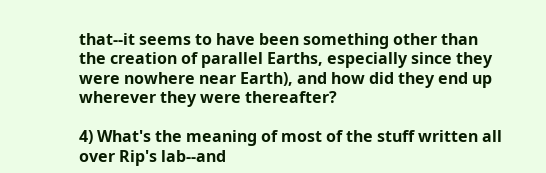that--it seems to have been something other than the creation of parallel Earths, especially since they were nowhere near Earth), and how did they end up wherever they were thereafter?

4) What's the meaning of most of the stuff written all over Rip's lab--and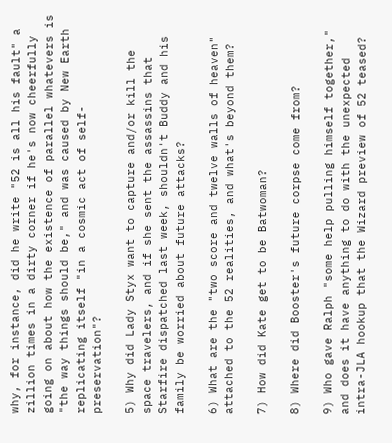why, for instance, did he write "52 is all his fault" a zillion times in a dirty corner if he's now cheerfully going on about how the existence of parallel whatevers is "the way things should be," and was caused by New Earth replicating itself "in a cosmic act of self-preservation"?

5) Why did Lady Styx want to capture and/or kill the space travelers, and if she sent the assassins that Starfire dispatched last week, shouldn't Buddy and his family be worried about future attacks?

6) What are the "two score and twelve walls of heaven" attached to the 52 realities, and what's beyond them?

7) How did Kate get to be Batwoman?

8) Where did Booster's future corpse come from?

9) Who gave Ralph "some help pulling himself together," and does it have anything to do with the unexpected intra-JLA hookup that the Wizard preview of 52 teased?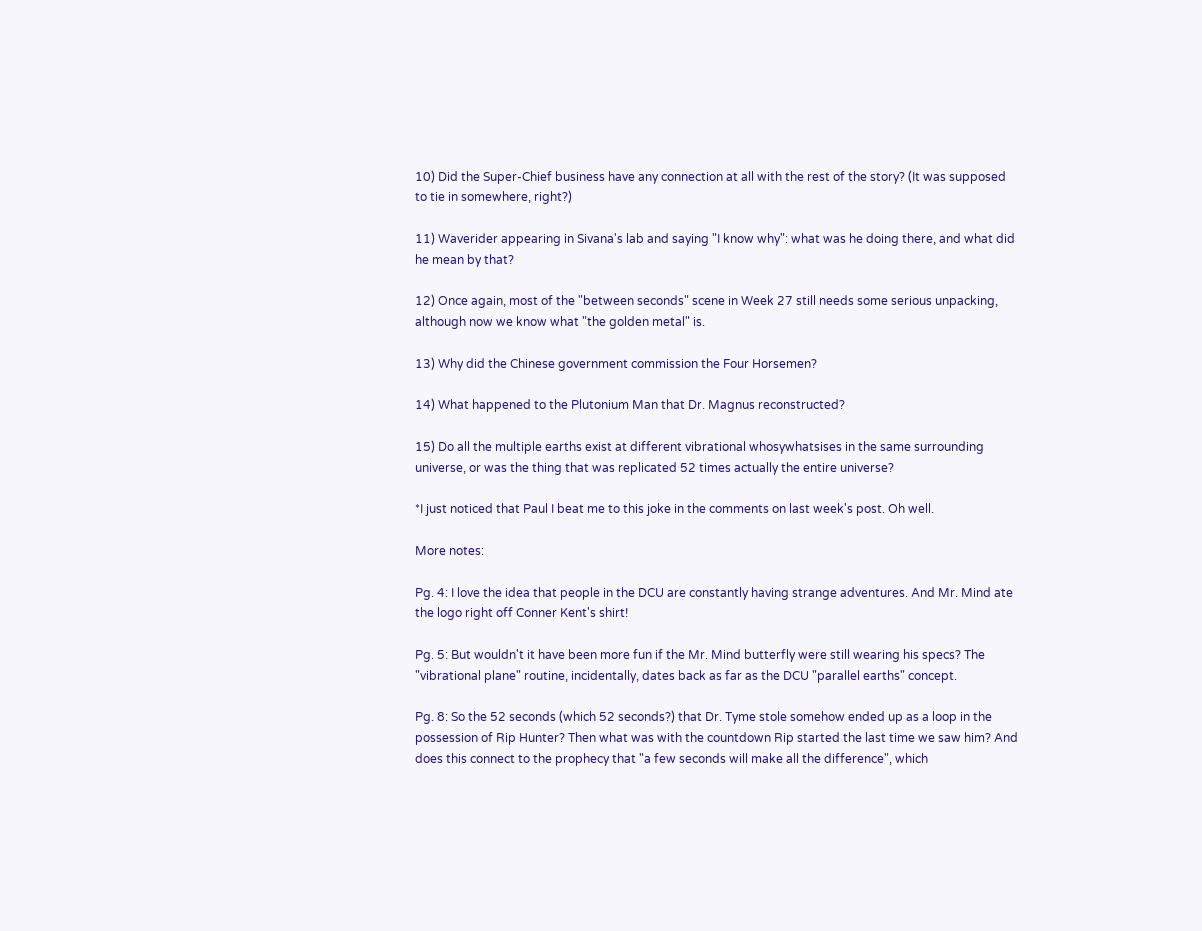10) Did the Super-Chief business have any connection at all with the rest of the story? (It was supposed to tie in somewhere, right?)

11) Waverider appearing in Sivana's lab and saying "I know why": what was he doing there, and what did he mean by that?

12) Once again, most of the "between seconds" scene in Week 27 still needs some serious unpacking, although now we know what "the golden metal" is.

13) Why did the Chinese government commission the Four Horsemen?

14) What happened to the Plutonium Man that Dr. Magnus reconstructed?

15) Do all the multiple earths exist at different vibrational whosywhatsises in the same surrounding universe, or was the thing that was replicated 52 times actually the entire universe?

*I just noticed that Paul I beat me to this joke in the comments on last week's post. Oh well.

More notes:

Pg. 4: I love the idea that people in the DCU are constantly having strange adventures. And Mr. Mind ate the logo right off Conner Kent's shirt!

Pg. 5: But wouldn't it have been more fun if the Mr. Mind butterfly were still wearing his specs? The "vibrational plane" routine, incidentally, dates back as far as the DCU "parallel earths" concept.

Pg. 8: So the 52 seconds (which 52 seconds?) that Dr. Tyme stole somehow ended up as a loop in the possession of Rip Hunter? Then what was with the countdown Rip started the last time we saw him? And does this connect to the prophecy that "a few seconds will make all the difference", which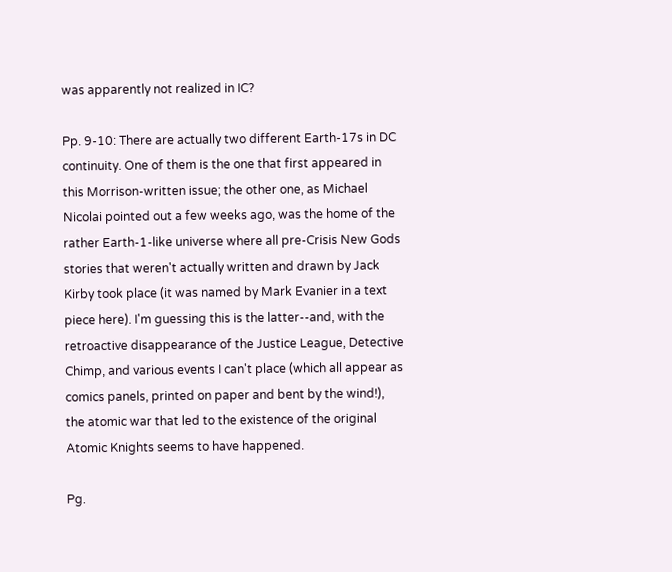was apparently not realized in IC?

Pp. 9-10: There are actually two different Earth-17s in DC continuity. One of them is the one that first appeared in this Morrison-written issue; the other one, as Michael Nicolai pointed out a few weeks ago, was the home of the rather Earth-1-like universe where all pre-Crisis New Gods stories that weren't actually written and drawn by Jack Kirby took place (it was named by Mark Evanier in a text piece here). I'm guessing this is the latter--and, with the retroactive disappearance of the Justice League, Detective Chimp, and various events I can't place (which all appear as comics panels, printed on paper and bent by the wind!), the atomic war that led to the existence of the original Atomic Knights seems to have happened.

Pg.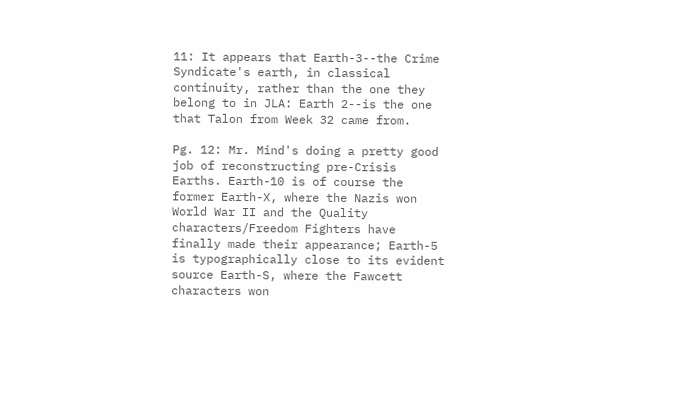11: It appears that Earth-3--the Crime Syndicate's earth, in classical continuity, rather than the one they belong to in JLA: Earth 2--is the one that Talon from Week 32 came from.

Pg. 12: Mr. Mind's doing a pretty good job of reconstructing pre-Crisis Earths. Earth-10 is of course the former Earth-X, where the Nazis won World War II and the Quality characters/Freedom Fighters have finally made their appearance; Earth-5 is typographically close to its evident source Earth-S, where the Fawcett characters won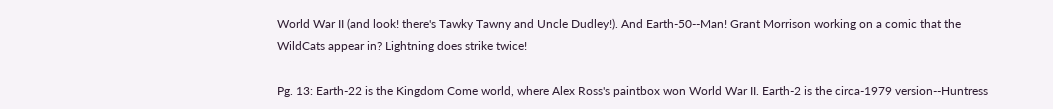World War II (and look! there's Tawky Tawny and Uncle Dudley!). And Earth-50--Man! Grant Morrison working on a comic that the WildCats appear in? Lightning does strike twice!

Pg. 13: Earth-22 is the Kingdom Come world, where Alex Ross's paintbox won World War II. Earth-2 is the circa-1979 version--Huntress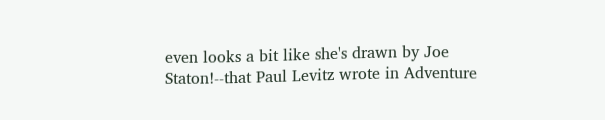even looks a bit like she's drawn by Joe Staton!--that Paul Levitz wrote in Adventure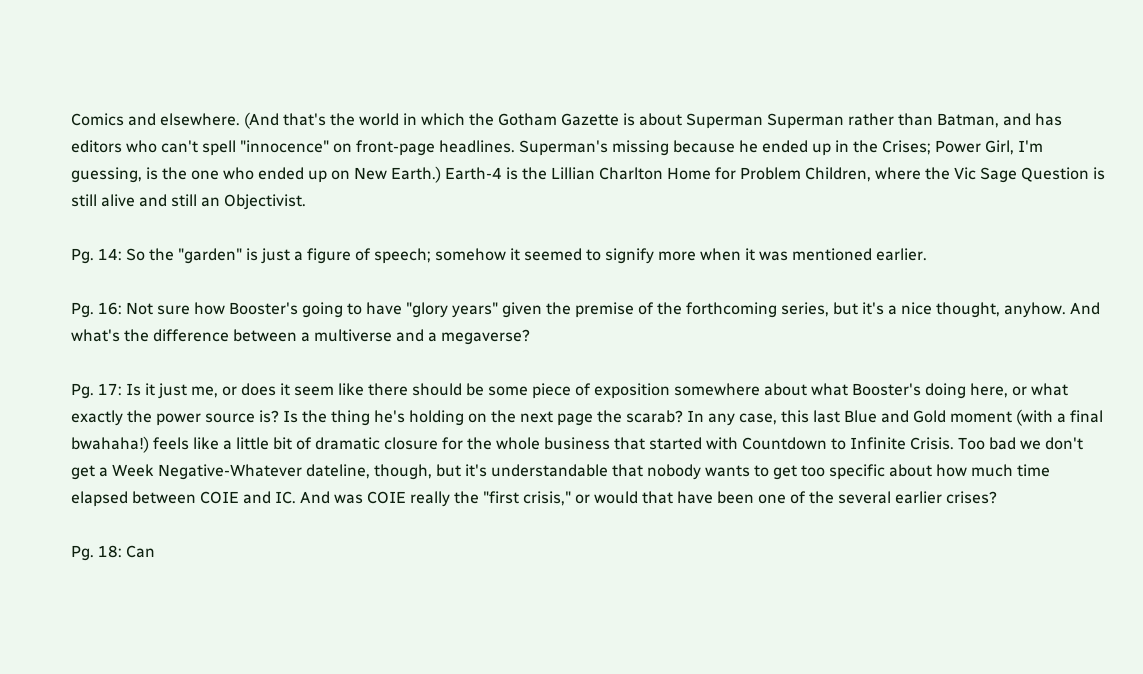Comics and elsewhere. (And that's the world in which the Gotham Gazette is about Superman Superman rather than Batman, and has editors who can't spell "innocence" on front-page headlines. Superman's missing because he ended up in the Crises; Power Girl, I'm guessing, is the one who ended up on New Earth.) Earth-4 is the Lillian Charlton Home for Problem Children, where the Vic Sage Question is still alive and still an Objectivist.

Pg. 14: So the "garden" is just a figure of speech; somehow it seemed to signify more when it was mentioned earlier.

Pg. 16: Not sure how Booster's going to have "glory years" given the premise of the forthcoming series, but it's a nice thought, anyhow. And what's the difference between a multiverse and a megaverse?

Pg. 17: Is it just me, or does it seem like there should be some piece of exposition somewhere about what Booster's doing here, or what exactly the power source is? Is the thing he's holding on the next page the scarab? In any case, this last Blue and Gold moment (with a final bwahaha!) feels like a little bit of dramatic closure for the whole business that started with Countdown to Infinite Crisis. Too bad we don't get a Week Negative-Whatever dateline, though, but it's understandable that nobody wants to get too specific about how much time elapsed between COIE and IC. And was COIE really the "first crisis," or would that have been one of the several earlier crises?

Pg. 18: Can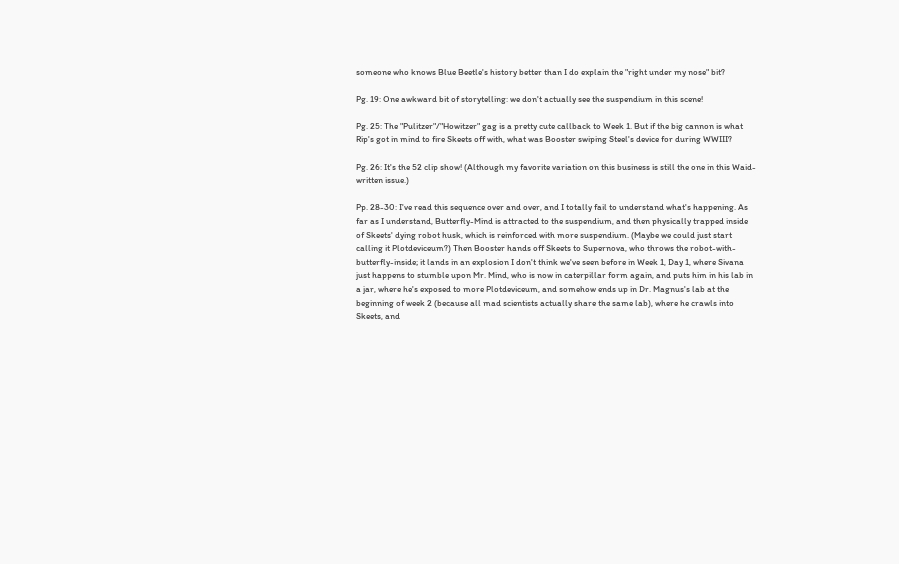someone who knows Blue Beetle's history better than I do explain the "right under my nose" bit?

Pg. 19: One awkward bit of storytelling: we don't actually see the suspendium in this scene!

Pg. 25: The "Pulitzer"/"Howitzer" gag is a pretty cute callback to Week 1. But if the big cannon is what Rip's got in mind to fire Skeets off with, what was Booster swiping Steel's device for during WWIII?

Pg. 26: It's the 52 clip show! (Although my favorite variation on this business is still the one in this Waid-written issue.)

Pp. 28-30: I've read this sequence over and over, and I totally fail to understand what's happening. As far as I understand, Butterfly-Mind is attracted to the suspendium, and then physically trapped inside of Skeets' dying robot husk, which is reinforced with more suspendium. (Maybe we could just start calling it Plotdeviceum?) Then Booster hands off Skeets to Supernova, who throws the robot-with-butterfly-inside; it lands in an explosion I don't think we've seen before in Week 1, Day 1, where Sivana just happens to stumble upon Mr. Mind, who is now in caterpillar form again, and puts him in his lab in a jar, where he's exposed to more Plotdeviceum, and somehow ends up in Dr. Magnus's lab at the beginning of week 2 (because all mad scientists actually share the same lab), where he crawls into Skeets, and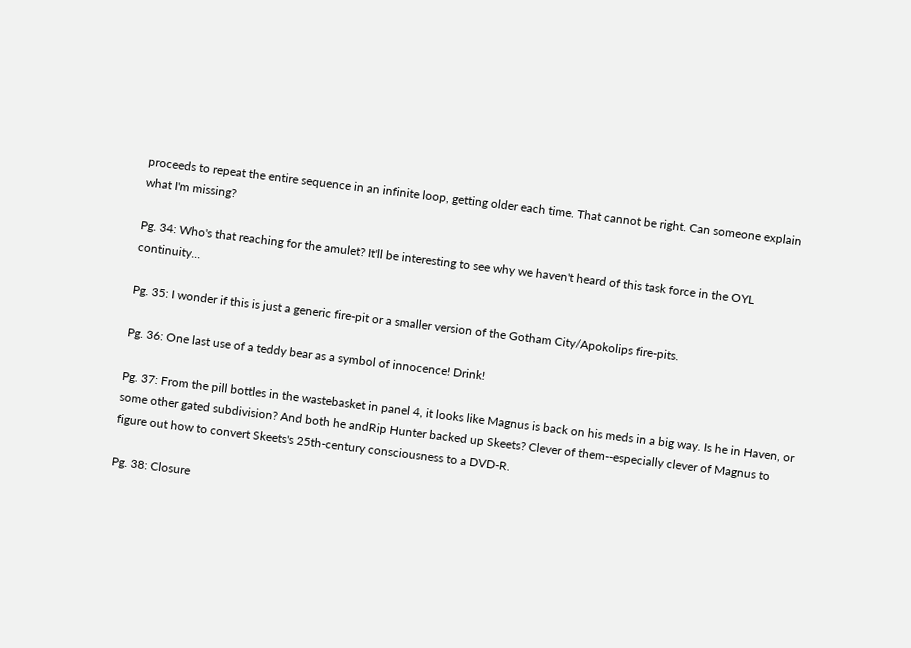proceeds to repeat the entire sequence in an infinite loop, getting older each time. That cannot be right. Can someone explain what I'm missing?

Pg. 34: Who's that reaching for the amulet? It'll be interesting to see why we haven't heard of this task force in the OYL continuity...

Pg. 35: I wonder if this is just a generic fire-pit or a smaller version of the Gotham City/Apokolips fire-pits.

Pg. 36: One last use of a teddy bear as a symbol of innocence! Drink!

Pg. 37: From the pill bottles in the wastebasket in panel 4, it looks like Magnus is back on his meds in a big way. Is he in Haven, or some other gated subdivision? And both he andRip Hunter backed up Skeets? Clever of them--especially clever of Magnus to figure out how to convert Skeets's 25th-century consciousness to a DVD-R.

Pg. 38: Closure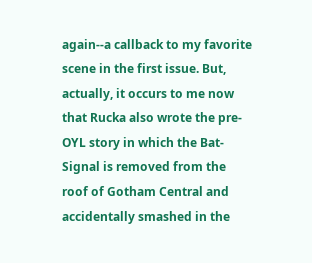again--a callback to my favorite scene in the first issue. But, actually, it occurs to me now that Rucka also wrote the pre-OYL story in which the Bat-Signal is removed from the roof of Gotham Central and accidentally smashed in the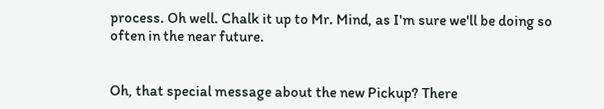process. Oh well. Chalk it up to Mr. Mind, as I'm sure we'll be doing so often in the near future.


Oh, that special message about the new Pickup? There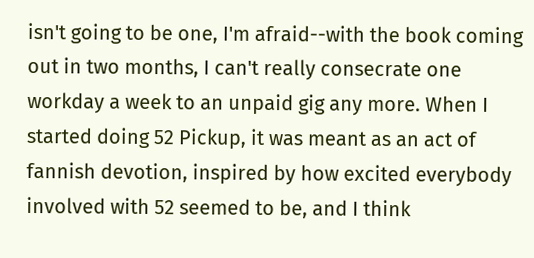isn't going to be one, I'm afraid--with the book coming out in two months, I can't really consecrate one workday a week to an unpaid gig any more. When I started doing 52 Pickup, it was meant as an act of fannish devotion, inspired by how excited everybody involved with 52 seemed to be, and I think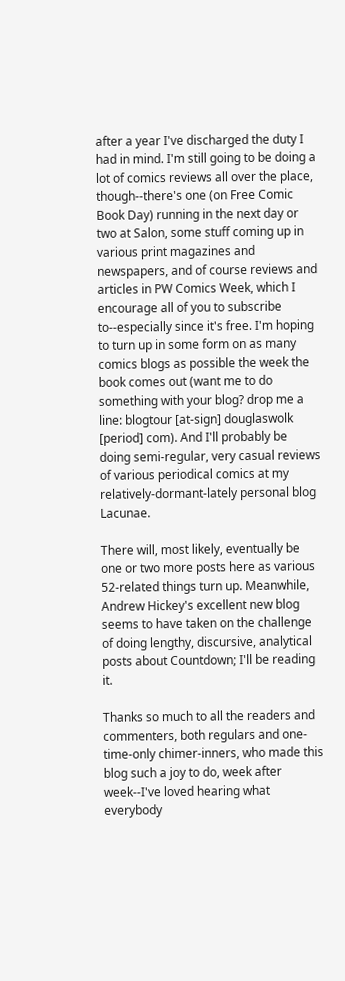after a year I've discharged the duty I had in mind. I'm still going to be doing a lot of comics reviews all over the place, though--there's one (on Free Comic Book Day) running in the next day or two at Salon, some stuff coming up in various print magazines and newspapers, and of course reviews and articles in PW Comics Week, which I encourage all of you to subscribe to--especially since it's free. I'm hoping to turn up in some form on as many comics blogs as possible the week the book comes out (want me to do something with your blog? drop me a line: blogtour [at-sign] douglaswolk [period] com). And I'll probably be doing semi-regular, very casual reviews of various periodical comics at my relatively-dormant-lately personal blog Lacunae.

There will, most likely, eventually be one or two more posts here as various 52-related things turn up. Meanwhile, Andrew Hickey's excellent new blog seems to have taken on the challenge of doing lengthy, discursive, analytical posts about Countdown; I'll be reading it.

Thanks so much to all the readers and commenters, both regulars and one-time-only chimer-inners, who made this blog such a joy to do, week after week--I've loved hearing what everybody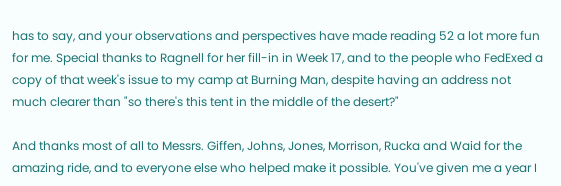has to say, and your observations and perspectives have made reading 52 a lot more fun for me. Special thanks to Ragnell for her fill-in in Week 17, and to the people who FedExed a copy of that week's issue to my camp at Burning Man, despite having an address not much clearer than "so there's this tent in the middle of the desert?"

And thanks most of all to Messrs. Giffen, Johns, Jones, Morrison, Rucka and Waid for the amazing ride, and to everyone else who helped make it possible. You've given me a year I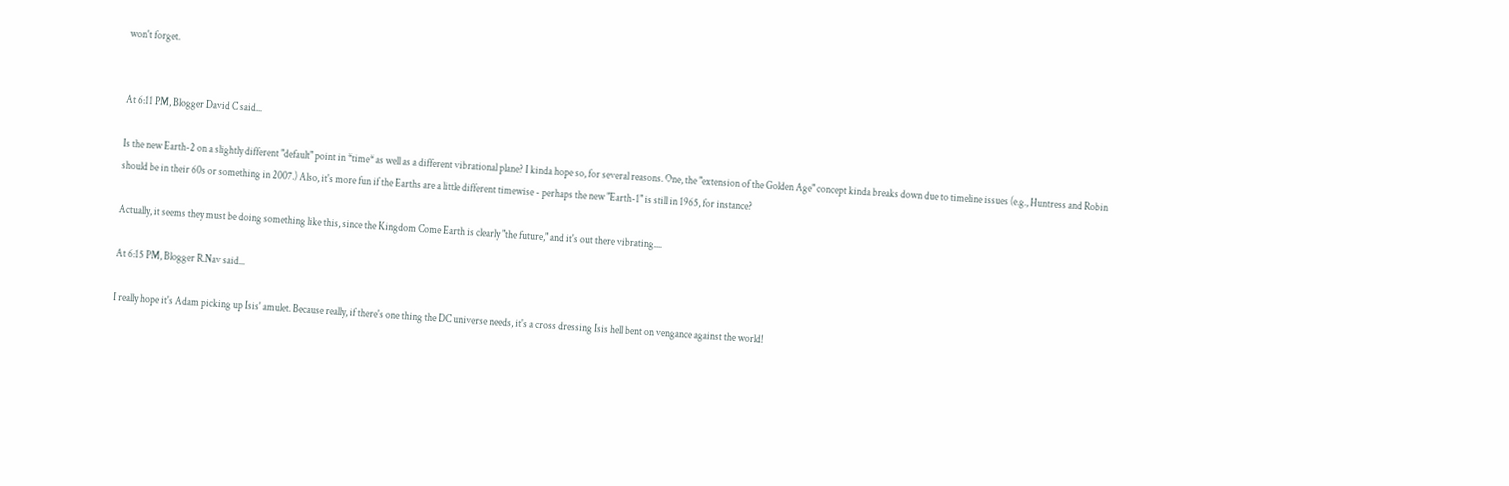won't forget.


At 6:11 PM, Blogger David C said...

Is the new Earth-2 on a slightly different "default" point in *time* as well as a different vibrational plane? I kinda hope so, for several reasons. One, the "extension of the Golden Age" concept kinda breaks down due to timeline issues (e.g., Huntress and Robin should be in their 60s or something in 2007.) Also, it's more fun if the Earths are a little different timewise - perhaps the new "Earth-1" is still in 1965, for instance?

Actually, it seems they must be doing something like this, since the Kingdom Come Earth is clearly "the future," and it's out there vibrating....

At 6:15 PM, Blogger R.Nav said...

I really hope it's Adam picking up Isis' amulet. Because really, if there's one thing the DC universe needs, it's a cross dressing Isis hell bent on vengance against the world!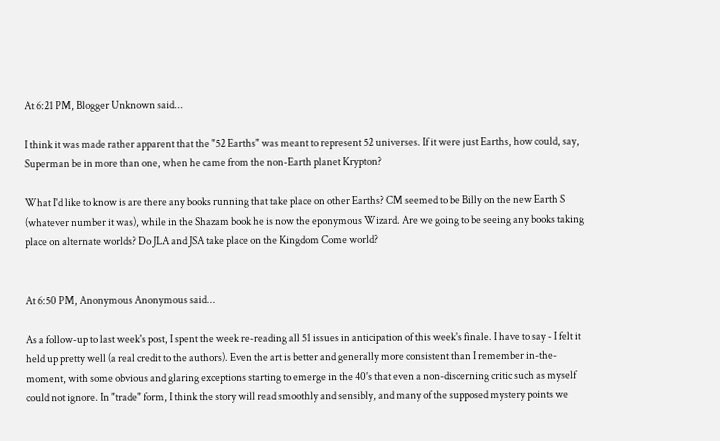At 6:21 PM, Blogger Unknown said...

I think it was made rather apparent that the "52 Earths" was meant to represent 52 universes. If it were just Earths, how could, say, Superman be in more than one, when he came from the non-Earth planet Krypton?

What I'd like to know is are there any books running that take place on other Earths? CM seemed to be Billy on the new Earth S (whatever number it was), while in the Shazam book he is now the eponymous Wizard. Are we going to be seeing any books taking place on alternate worlds? Do JLA and JSA take place on the Kingdom Come world?


At 6:50 PM, Anonymous Anonymous said...

As a follow-up to last week's post, I spent the week re-reading all 51 issues in anticipation of this week's finale. I have to say - I felt it held up pretty well (a real credit to the authors). Even the art is better and generally more consistent than I remember in-the-moment, with some obvious and glaring exceptions starting to emerge in the 40's that even a non-discerning critic such as myself could not ignore. In "trade" form, I think the story will read smoothly and sensibly, and many of the supposed mystery points we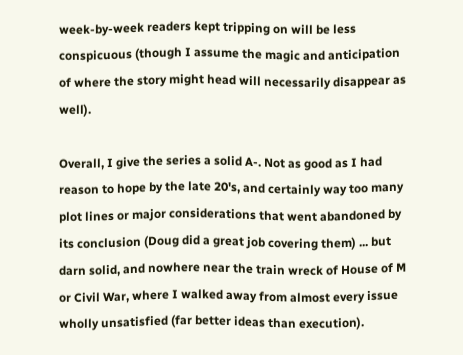week-by-week readers kept tripping on will be less conspicuous (though I assume the magic and anticipation of where the story might head will necessarily disappear as well).

Overall, I give the series a solid A-. Not as good as I had reason to hope by the late 20's, and certainly way too many plot lines or major considerations that went abandoned by its conclusion (Doug did a great job covering them) ... but darn solid, and nowhere near the train wreck of House of M or Civil War, where I walked away from almost every issue wholly unsatisfied (far better ideas than execution).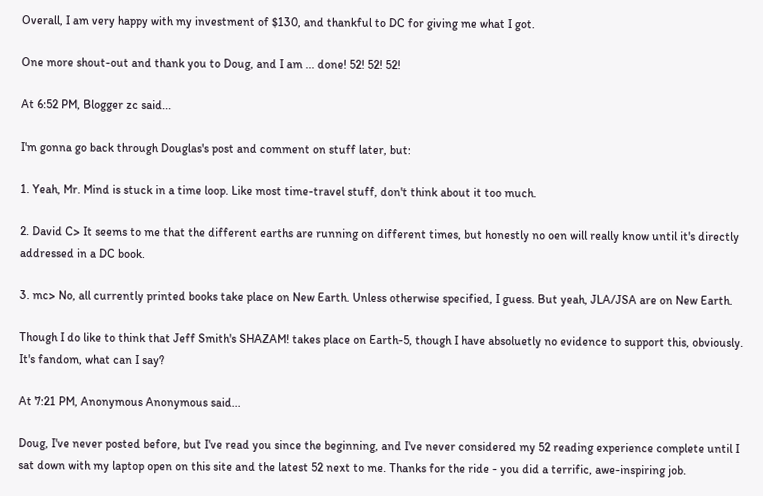Overall, I am very happy with my investment of $130, and thankful to DC for giving me what I got.

One more shout-out and thank you to Doug, and I am ... done! 52! 52! 52!

At 6:52 PM, Blogger zc said...

I'm gonna go back through Douglas's post and comment on stuff later, but:

1. Yeah, Mr. Mind is stuck in a time loop. Like most time-travel stuff, don't think about it too much.

2. David C> It seems to me that the different earths are running on different times, but honestly no oen will really know until it's directly addressed in a DC book.

3. mc> No, all currently printed books take place on New Earth. Unless otherwise specified, I guess. But yeah, JLA/JSA are on New Earth.

Though I do like to think that Jeff Smith's SHAZAM! takes place on Earth-5, though I have absoluetly no evidence to support this, obviously. It's fandom, what can I say?

At 7:21 PM, Anonymous Anonymous said...

Doug, I've never posted before, but I've read you since the beginning, and I've never considered my 52 reading experience complete until I sat down with my laptop open on this site and the latest 52 next to me. Thanks for the ride - you did a terrific, awe-inspiring job.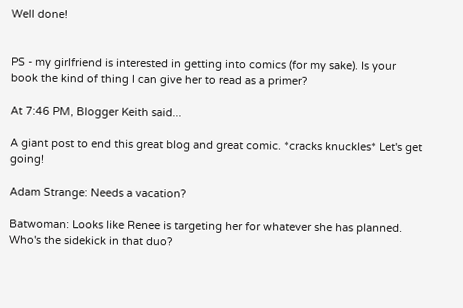Well done!


PS - my girlfriend is interested in getting into comics (for my sake). Is your book the kind of thing I can give her to read as a primer?

At 7:46 PM, Blogger Keith said...

A giant post to end this great blog and great comic. *cracks knuckles* Let's get going!

Adam Strange: Needs a vacation?

Batwoman: Looks like Renee is targeting her for whatever she has planned. Who's the sidekick in that duo?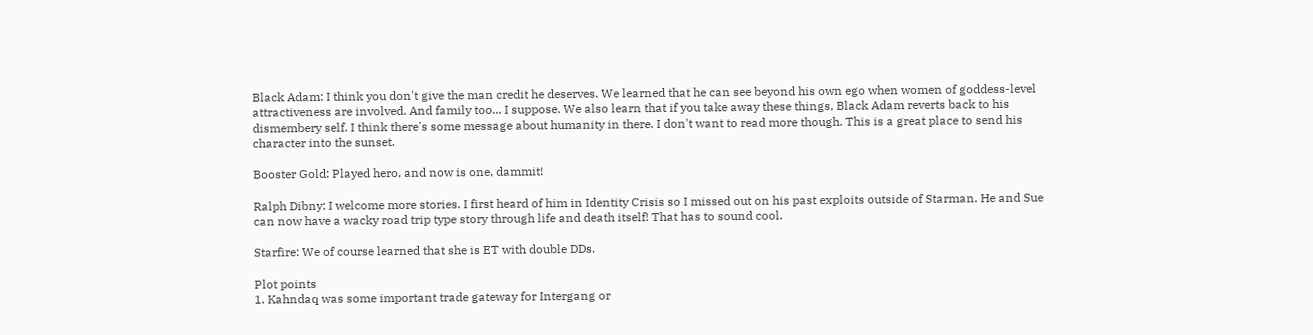Black Adam: I think you don't give the man credit he deserves. We learned that he can see beyond his own ego when women of goddess-level attractiveness are involved. And family too... I suppose. We also learn that if you take away these things, Black Adam reverts back to his dismembery self. I think there's some message about humanity in there. I don't want to read more though. This is a great place to send his character into the sunset.

Booster Gold: Played hero, and now is one, dammit!

Ralph Dibny: I welcome more stories. I first heard of him in Identity Crisis so I missed out on his past exploits outside of Starman. He and Sue can now have a wacky road trip type story through life and death itself! That has to sound cool.

Starfire: We of course learned that she is ET with double DDs.

Plot points
1. Kahndaq was some important trade gateway for Intergang or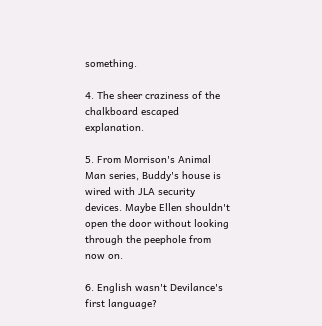something.

4. The sheer craziness of the chalkboard escaped explanation.

5. From Morrison's Animal Man series, Buddy's house is wired with JLA security devices. Maybe Ellen shouldn't open the door without looking through the peephole from now on.

6. English wasn't Devilance's first language?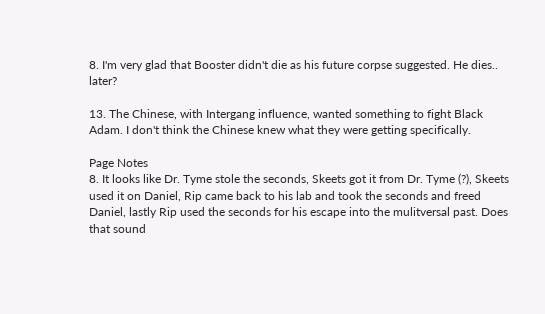8. I'm very glad that Booster didn't die as his future corpse suggested. He dies.. later?

13. The Chinese, with Intergang influence, wanted something to fight Black Adam. I don't think the Chinese knew what they were getting specifically.

Page Notes
8. It looks like Dr. Tyme stole the seconds, Skeets got it from Dr. Tyme (?), Skeets used it on Daniel, Rip came back to his lab and took the seconds and freed Daniel, lastly Rip used the seconds for his escape into the mulitversal past. Does that sound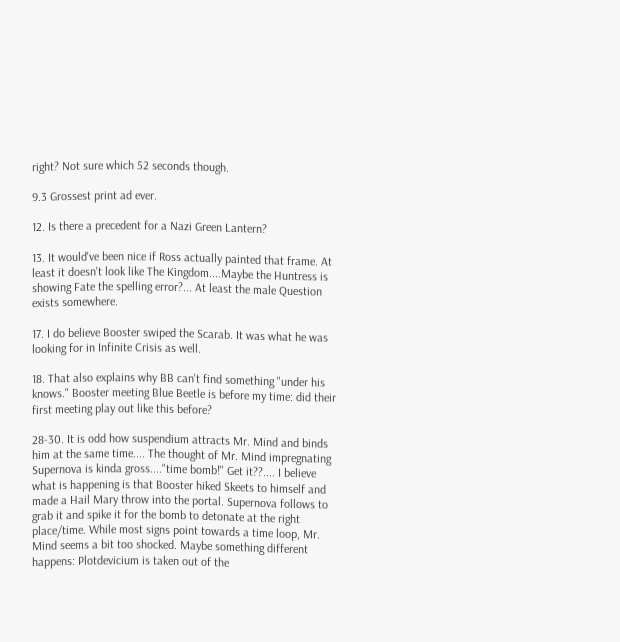right? Not sure which 52 seconds though.

9.3 Grossest print ad ever.

12. Is there a precedent for a Nazi Green Lantern?

13. It would've been nice if Ross actually painted that frame. At least it doesn't look like The Kingdom....Maybe the Huntress is showing Fate the spelling error?... At least the male Question exists somewhere.

17. I do believe Booster swiped the Scarab. It was what he was looking for in Infinite Crisis as well.

18. That also explains why BB can't find something "under his knows." Booster meeting Blue Beetle is before my time: did their first meeting play out like this before?

28-30. It is odd how suspendium attracts Mr. Mind and binds him at the same time.... The thought of Mr. Mind impregnating Supernova is kinda gross...."time bomb!" Get it??.... I believe what is happening is that Booster hiked Skeets to himself and made a Hail Mary throw into the portal. Supernova follows to grab it and spike it for the bomb to detonate at the right place/time. While most signs point towards a time loop, Mr. Mind seems a bit too shocked. Maybe something different happens: Plotdevicium is taken out of the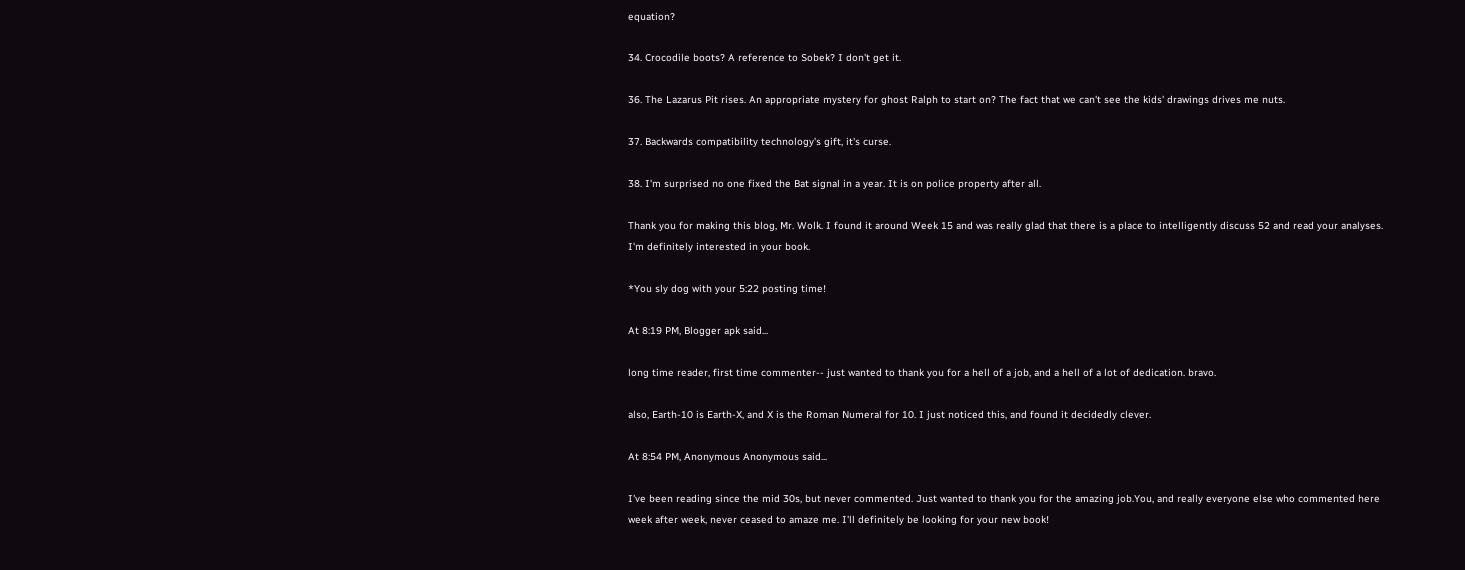equation?

34. Crocodile boots? A reference to Sobek? I don't get it.

36. The Lazarus Pit rises. An appropriate mystery for ghost Ralph to start on? The fact that we can't see the kids' drawings drives me nuts.

37. Backwards compatibility technology's gift, it's curse.

38. I'm surprised no one fixed the Bat signal in a year. It is on police property after all.

Thank you for making this blog, Mr. Wolk. I found it around Week 15 and was really glad that there is a place to intelligently discuss 52 and read your analyses. I'm definitely interested in your book.

*You sly dog with your 5:22 posting time!

At 8:19 PM, Blogger apk said...

long time reader, first time commenter-- just wanted to thank you for a hell of a job, and a hell of a lot of dedication. bravo.

also, Earth-10 is Earth-X, and X is the Roman Numeral for 10. I just noticed this, and found it decidedly clever.

At 8:54 PM, Anonymous Anonymous said...

I've been reading since the mid 30s, but never commented. Just wanted to thank you for the amazing job.You, and really everyone else who commented here week after week, never ceased to amaze me. I'll definitely be looking for your new book!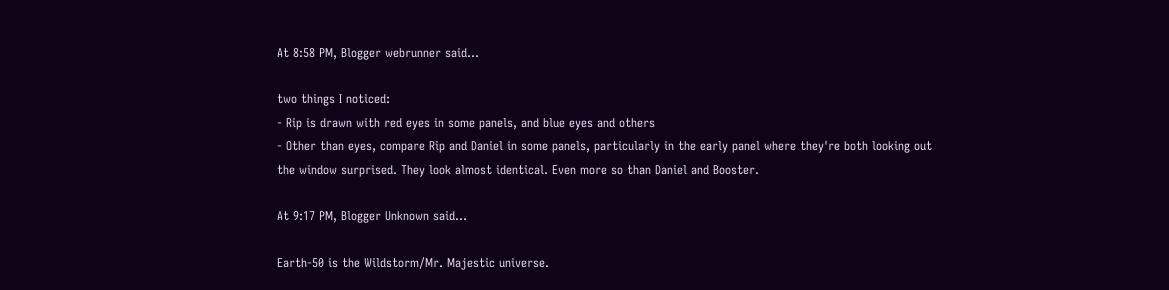At 8:58 PM, Blogger webrunner said...

two things I noticed:
- Rip is drawn with red eyes in some panels, and blue eyes and others
- Other than eyes, compare Rip and Daniel in some panels, particularly in the early panel where they're both looking out the window surprised. They look almost identical. Even more so than Daniel and Booster.

At 9:17 PM, Blogger Unknown said...

Earth-50 is the Wildstorm/Mr. Majestic universe.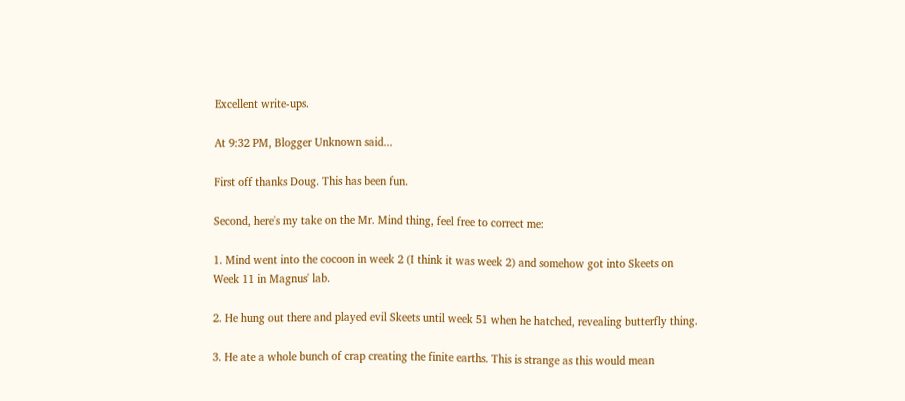Excellent write-ups.

At 9:32 PM, Blogger Unknown said...

First off thanks Doug. This has been fun.

Second, here's my take on the Mr. Mind thing, feel free to correct me:

1. Mind went into the cocoon in week 2 (I think it was week 2) and somehow got into Skeets on Week 11 in Magnus' lab.

2. He hung out there and played evil Skeets until week 51 when he hatched, revealing butterfly thing.

3. He ate a whole bunch of crap creating the finite earths. This is strange as this would mean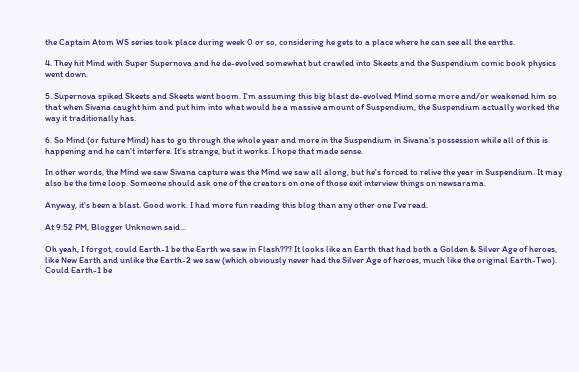the Captain Atom WS series took place during week 0 or so, considering he gets to a place where he can see all the earths.

4. They hit Mind with Super Supernova and he de-evolved somewhat but crawled into Skeets and the Suspendium comic book physics went down.

5. Supernova spiked Skeets and Skeets went boom. I'm assuming this big blast de-evolved Mind some more and/or weakened him so that when Sivana caught him and put him into what would be a massive amount of Suspendium, the Suspendium actually worked the way it traditionally has.

6. So Mind (or future Mind) has to go through the whole year and more in the Suspendium in Sivana's possession while all of this is happening and he can't interfere. It's strange, but it works. I hope that made sense.

In other words, the Mind we saw Sivana capture was the Mind we saw all along, but he's forced to relive the year in Suspendium. It may also be the time loop. Someone should ask one of the creators on one of those exit interview things on newsarama.

Anyway, it's been a blast. Good work. I had more fun reading this blog than any other one I've read.

At 9:52 PM, Blogger Unknown said...

Oh yeah, I forgot, could Earth-1 be the Earth we saw in Flash??? It looks like an Earth that had both a Golden & Silver Age of heroes, like New Earth and unlike the Earth-2 we saw (which obviously never had the Silver Age of heroes, much like the original Earth-Two). Could Earth-1 be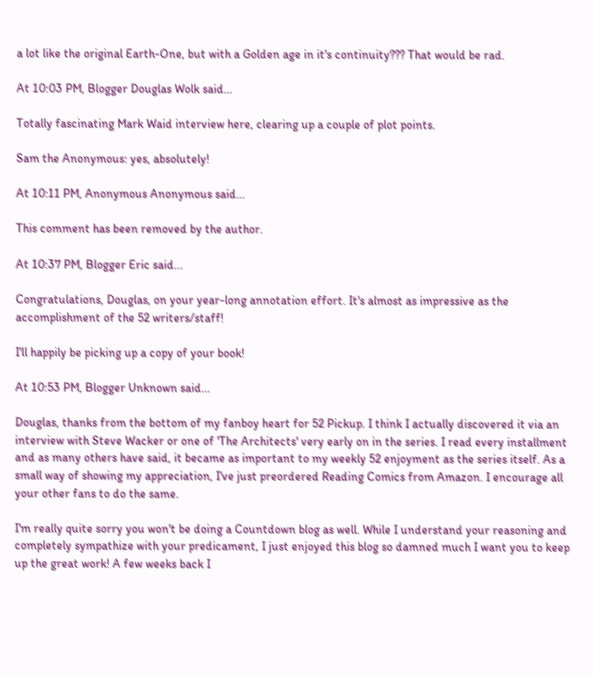a lot like the original Earth-One, but with a Golden age in it's continuity??? That would be rad.

At 10:03 PM, Blogger Douglas Wolk said...

Totally fascinating Mark Waid interview here, clearing up a couple of plot points.

Sam the Anonymous: yes, absolutely!

At 10:11 PM, Anonymous Anonymous said...

This comment has been removed by the author.

At 10:37 PM, Blogger Eric said...

Congratulations, Douglas, on your year-long annotation effort. It's almost as impressive as the accomplishment of the 52 writers/staff!

I'll happily be picking up a copy of your book!

At 10:53 PM, Blogger Unknown said...

Douglas, thanks from the bottom of my fanboy heart for 52 Pickup. I think I actually discovered it via an interview with Steve Wacker or one of 'The Architects' very early on in the series. I read every installment and as many others have said, it became as important to my weekly 52 enjoyment as the series itself. As a small way of showing my appreciation, I've just preordered Reading Comics from Amazon. I encourage all your other fans to do the same.

I'm really quite sorry you won't be doing a Countdown blog as well. While I understand your reasoning and completely sympathize with your predicament, I just enjoyed this blog so damned much I want you to keep up the great work! A few weeks back I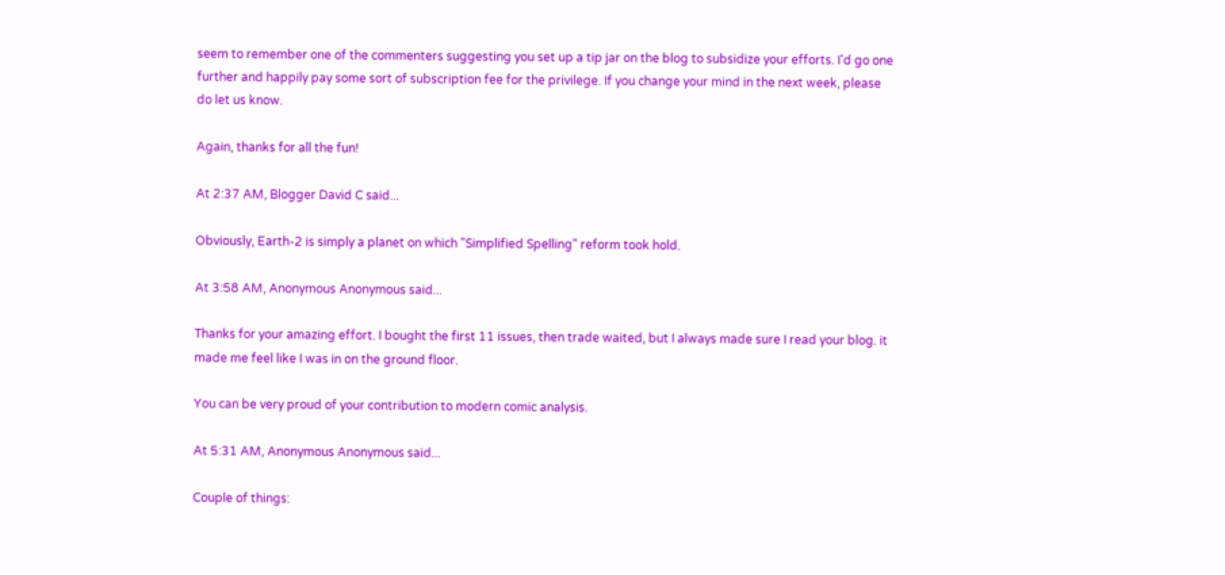seem to remember one of the commenters suggesting you set up a tip jar on the blog to subsidize your efforts. I'd go one further and happily pay some sort of subscription fee for the privilege. If you change your mind in the next week, please do let us know.

Again, thanks for all the fun!

At 2:37 AM, Blogger David C said...

Obviously, Earth-2 is simply a planet on which "Simplified Spelling" reform took hold.

At 3:58 AM, Anonymous Anonymous said...

Thanks for your amazing effort. I bought the first 11 issues, then trade waited, but I always made sure I read your blog. it made me feel like I was in on the ground floor.

You can be very proud of your contribution to modern comic analysis.

At 5:31 AM, Anonymous Anonymous said...

Couple of things: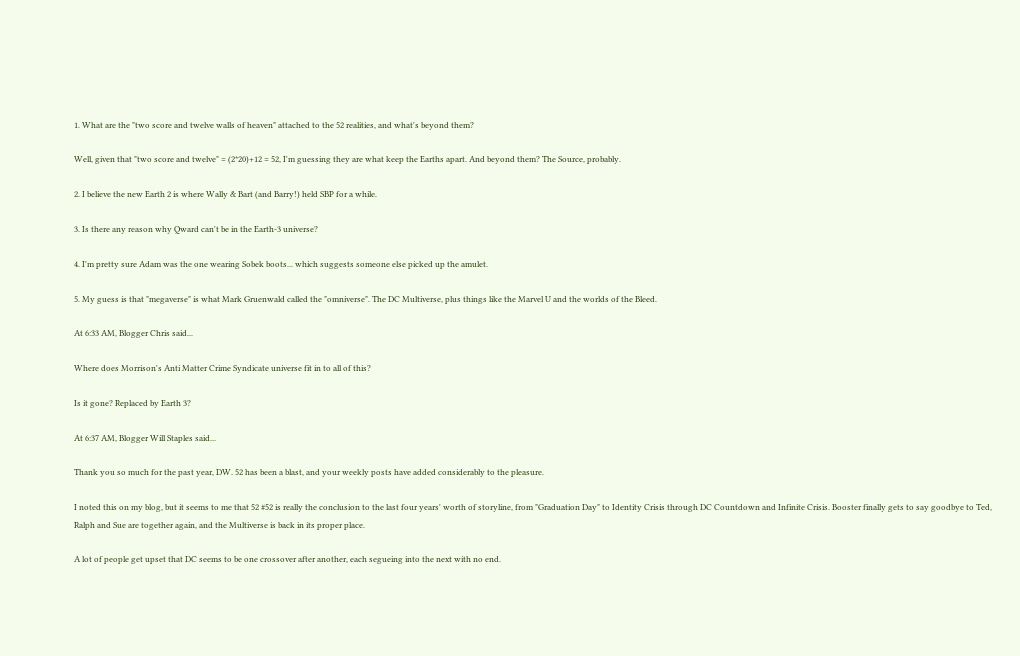1. What are the "two score and twelve walls of heaven" attached to the 52 realities, and what's beyond them?

Well, given that "two score and twelve" = (2*20)+12 = 52, I'm guessing they are what keep the Earths apart. And beyond them? The Source, probably.

2. I believe the new Earth 2 is where Wally & Bart (and Barry!) held SBP for a while.

3. Is there any reason why Qward can't be in the Earth-3 universe?

4. I'm pretty sure Adam was the one wearing Sobek boots... which suggests someone else picked up the amulet.

5. My guess is that "megaverse" is what Mark Gruenwald called the "omniverse". The DC Multiverse, plus things like the Marvel U and the worlds of the Bleed.

At 6:33 AM, Blogger Chris said...

Where does Morrison's Anti Matter Crime Syndicate universe fit in to all of this?

Is it gone? Replaced by Earth 3?

At 6:37 AM, Blogger Will Staples said...

Thank you so much for the past year, DW. 52 has been a blast, and your weekly posts have added considerably to the pleasure.

I noted this on my blog, but it seems to me that 52 #52 is really the conclusion to the last four years' worth of storyline, from "Graduation Day" to Identity Crisis through DC Countdown and Infinite Crisis. Booster finally gets to say goodbye to Ted, Ralph and Sue are together again, and the Multiverse is back in its proper place.

A lot of people get upset that DC seems to be one crossover after another, each segueing into the next with no end.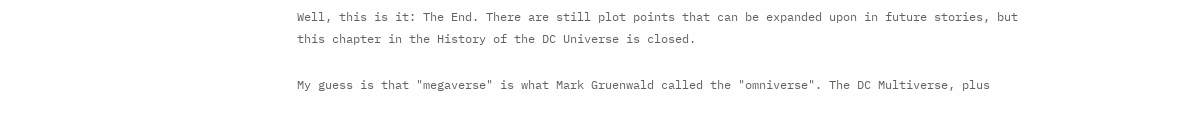Well, this is it: The End. There are still plot points that can be expanded upon in future stories, but this chapter in the History of the DC Universe is closed.

My guess is that "megaverse" is what Mark Gruenwald called the "omniverse". The DC Multiverse, plus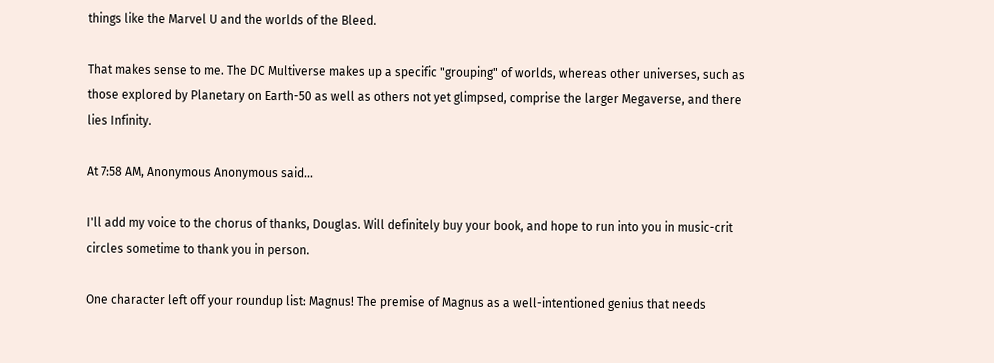things like the Marvel U and the worlds of the Bleed.

That makes sense to me. The DC Multiverse makes up a specific "grouping" of worlds, whereas other universes, such as those explored by Planetary on Earth-50 as well as others not yet glimpsed, comprise the larger Megaverse, and there lies Infinity.

At 7:58 AM, Anonymous Anonymous said...

I'll add my voice to the chorus of thanks, Douglas. Will definitely buy your book, and hope to run into you in music-crit circles sometime to thank you in person.

One character left off your roundup list: Magnus! The premise of Magnus as a well-intentioned genius that needs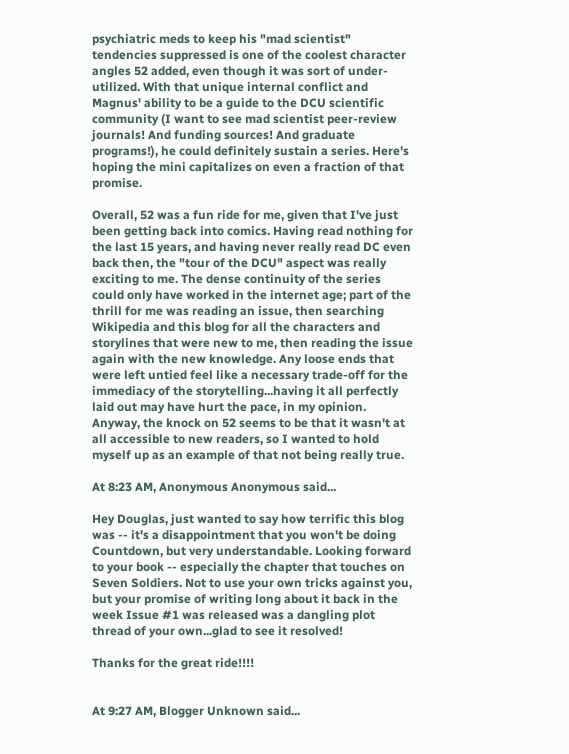psychiatric meds to keep his "mad scientist" tendencies suppressed is one of the coolest character angles 52 added, even though it was sort of under-utilized. With that unique internal conflict and Magnus' ability to be a guide to the DCU scientific community (I want to see mad scientist peer-review journals! And funding sources! And graduate programs!), he could definitely sustain a series. Here's hoping the mini capitalizes on even a fraction of that promise.

Overall, 52 was a fun ride for me, given that I've just been getting back into comics. Having read nothing for the last 15 years, and having never really read DC even back then, the "tour of the DCU" aspect was really exciting to me. The dense continuity of the series could only have worked in the internet age; part of the thrill for me was reading an issue, then searching Wikipedia and this blog for all the characters and storylines that were new to me, then reading the issue again with the new knowledge. Any loose ends that were left untied feel like a necessary trade-off for the immediacy of the storytelling...having it all perfectly laid out may have hurt the pace, in my opinion. Anyway, the knock on 52 seems to be that it wasn't at all accessible to new readers, so I wanted to hold myself up as an example of that not being really true.

At 8:23 AM, Anonymous Anonymous said...

Hey Douglas, just wanted to say how terrific this blog was -- it's a disappointment that you won't be doing Countdown, but very understandable. Looking forward to your book -- especially the chapter that touches on Seven Soldiers. Not to use your own tricks against you, but your promise of writing long about it back in the week Issue #1 was released was a dangling plot thread of your own...glad to see it resolved!

Thanks for the great ride!!!!


At 9:27 AM, Blogger Unknown said...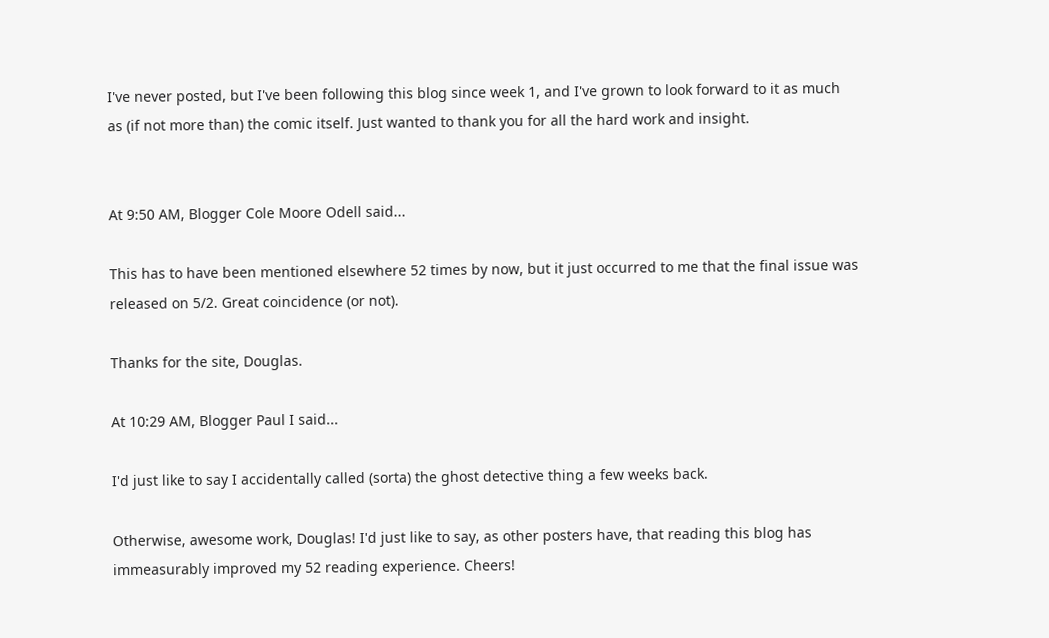I've never posted, but I've been following this blog since week 1, and I've grown to look forward to it as much as (if not more than) the comic itself. Just wanted to thank you for all the hard work and insight.


At 9:50 AM, Blogger Cole Moore Odell said...

This has to have been mentioned elsewhere 52 times by now, but it just occurred to me that the final issue was released on 5/2. Great coincidence (or not).

Thanks for the site, Douglas.

At 10:29 AM, Blogger Paul I said...

I'd just like to say I accidentally called (sorta) the ghost detective thing a few weeks back.

Otherwise, awesome work, Douglas! I'd just like to say, as other posters have, that reading this blog has immeasurably improved my 52 reading experience. Cheers!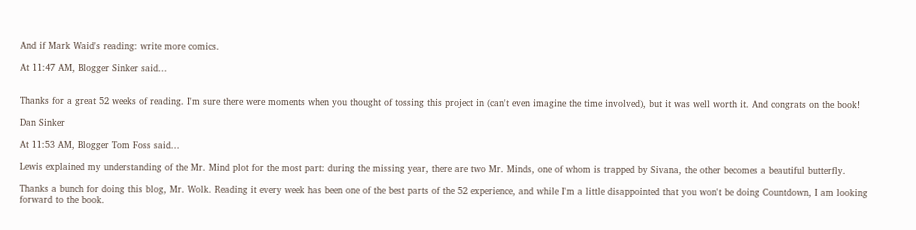And if Mark Waid's reading: write more comics.

At 11:47 AM, Blogger Sinker said...


Thanks for a great 52 weeks of reading. I'm sure there were moments when you thought of tossing this project in (can't even imagine the time involved), but it was well worth it. And congrats on the book!

Dan Sinker

At 11:53 AM, Blogger Tom Foss said...

Lewis explained my understanding of the Mr. Mind plot for the most part: during the missing year, there are two Mr. Minds, one of whom is trapped by Sivana, the other becomes a beautiful butterfly.

Thanks a bunch for doing this blog, Mr. Wolk. Reading it every week has been one of the best parts of the 52 experience, and while I'm a little disappointed that you won't be doing Countdown, I am looking forward to the book.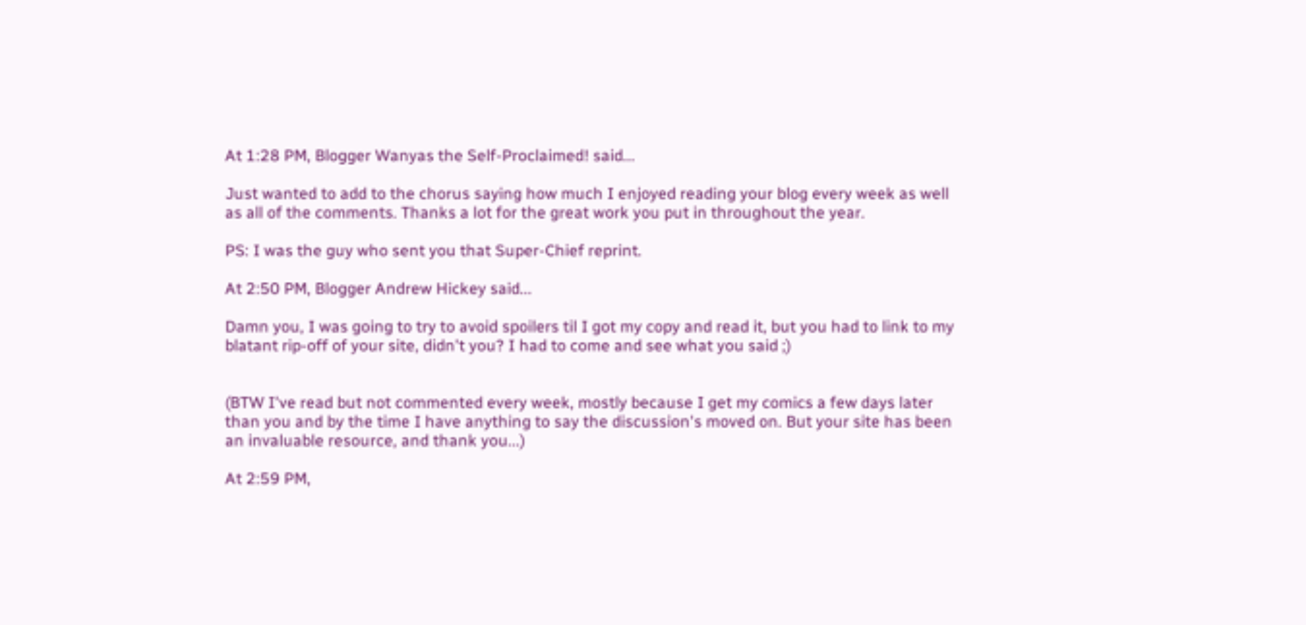At 1:28 PM, Blogger Wanyas the Self-Proclaimed! said...

Just wanted to add to the chorus saying how much I enjoyed reading your blog every week as well as all of the comments. Thanks a lot for the great work you put in throughout the year.

PS: I was the guy who sent you that Super-Chief reprint.

At 2:50 PM, Blogger Andrew Hickey said...

Damn you, I was going to try to avoid spoilers til I got my copy and read it, but you had to link to my blatant rip-off of your site, didn't you? I had to come and see what you said ;)


(BTW I've read but not commented every week, mostly because I get my comics a few days later than you and by the time I have anything to say the discussion's moved on. But your site has been an invaluable resource, and thank you...)

At 2:59 PM,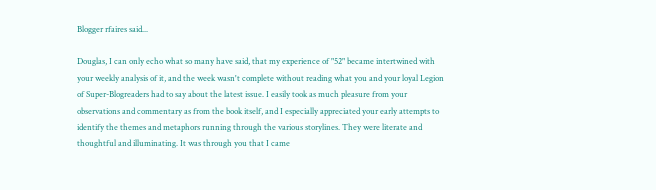Blogger rfaires said...

Douglas, I can only echo what so many have said, that my experience of "52" became intertwined with your weekly analysis of it, and the week wasn't complete without reading what you and your loyal Legion of Super-Blogreaders had to say about the latest issue. I easily took as much pleasure from your observations and commentary as from the book itself, and I especially appreciated your early attempts to identify the themes and metaphors running through the various storylines. They were literate and thoughtful and illuminating. It was through you that I came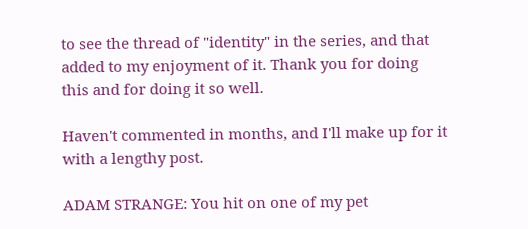to see the thread of "identity" in the series, and that added to my enjoyment of it. Thank you for doing this and for doing it so well.

Haven't commented in months, and I'll make up for it with a lengthy post.

ADAM STRANGE: You hit on one of my pet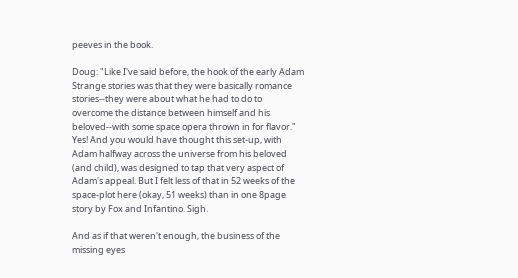peeves in the book.

Doug: "Like I've said before, the hook of the early Adam Strange stories was that they were basically romance stories--they were about what he had to do to overcome the distance between himself and his beloved--with some space opera thrown in for flavor." Yes! And you would have thought this set-up, with Adam halfway across the universe from his beloved (and child), was designed to tap that very aspect of Adam's appeal. But I felt less of that in 52 weeks of the space-plot here (okay, 51 weeks) than in one 8page story by Fox and Infantino. Sigh.

And as if that weren't enough, the business of the missing eyes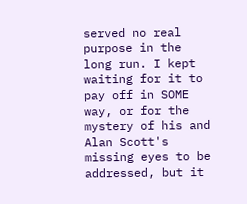served no real purpose in the long run. I kept waiting for it to pay off in SOME way, or for the mystery of his and Alan Scott's missing eyes to be addressed, but it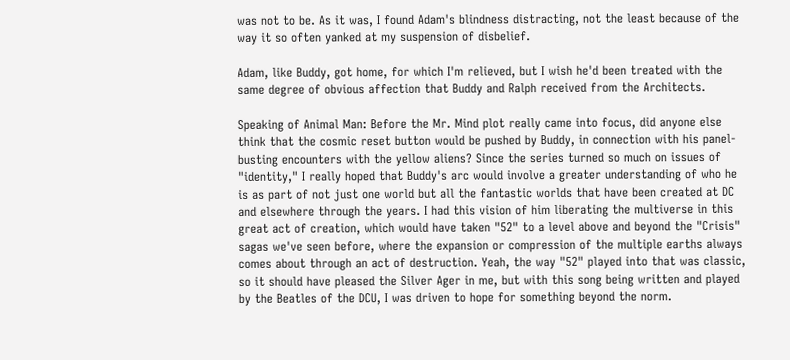was not to be. As it was, I found Adam's blindness distracting, not the least because of the way it so often yanked at my suspension of disbelief.

Adam, like Buddy, got home, for which I'm relieved, but I wish he'd been treated with the same degree of obvious affection that Buddy and Ralph received from the Architects.

Speaking of Animal Man: Before the Mr. Mind plot really came into focus, did anyone else think that the cosmic reset button would be pushed by Buddy, in connection with his panel-busting encounters with the yellow aliens? Since the series turned so much on issues of "identity," I really hoped that Buddy's arc would involve a greater understanding of who he is as part of not just one world but all the fantastic worlds that have been created at DC and elsewhere through the years. I had this vision of him liberating the multiverse in this great act of creation, which would have taken "52" to a level above and beyond the "Crisis" sagas we've seen before, where the expansion or compression of the multiple earths always comes about through an act of destruction. Yeah, the way "52" played into that was classic, so it should have pleased the Silver Ager in me, but with this song being written and played by the Beatles of the DCU, I was driven to hope for something beyond the norm.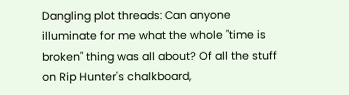Dangling plot threads: Can anyone illuminate for me what the whole "time is broken" thing was all about? Of all the stuff on Rip Hunter's chalkboard,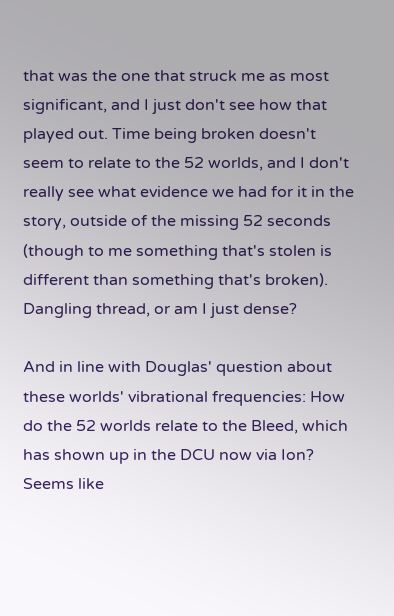that was the one that struck me as most significant, and I just don't see how that played out. Time being broken doesn't seem to relate to the 52 worlds, and I don't really see what evidence we had for it in the story, outside of the missing 52 seconds (though to me something that's stolen is different than something that's broken). Dangling thread, or am I just dense?

And in line with Douglas' question about these worlds' vibrational frequencies: How do the 52 worlds relate to the Bleed, which has shown up in the DCU now via Ion? Seems like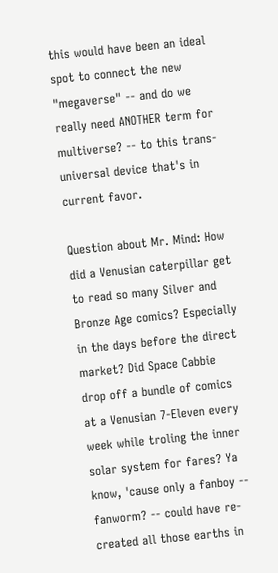this would have been an ideal spot to connect the new "megaverse" -- and do we really need ANOTHER term for multiverse? -- to this trans-universal device that's in current favor.

Question about Mr. Mind: How did a Venusian caterpillar get to read so many Silver and Bronze Age comics? Especially in the days before the direct market? Did Space Cabbie drop off a bundle of comics at a Venusian 7-Eleven every week while troling the inner solar system for fares? Ya know, 'cause only a fanboy -- fanworm? -- could have re-created all those earths in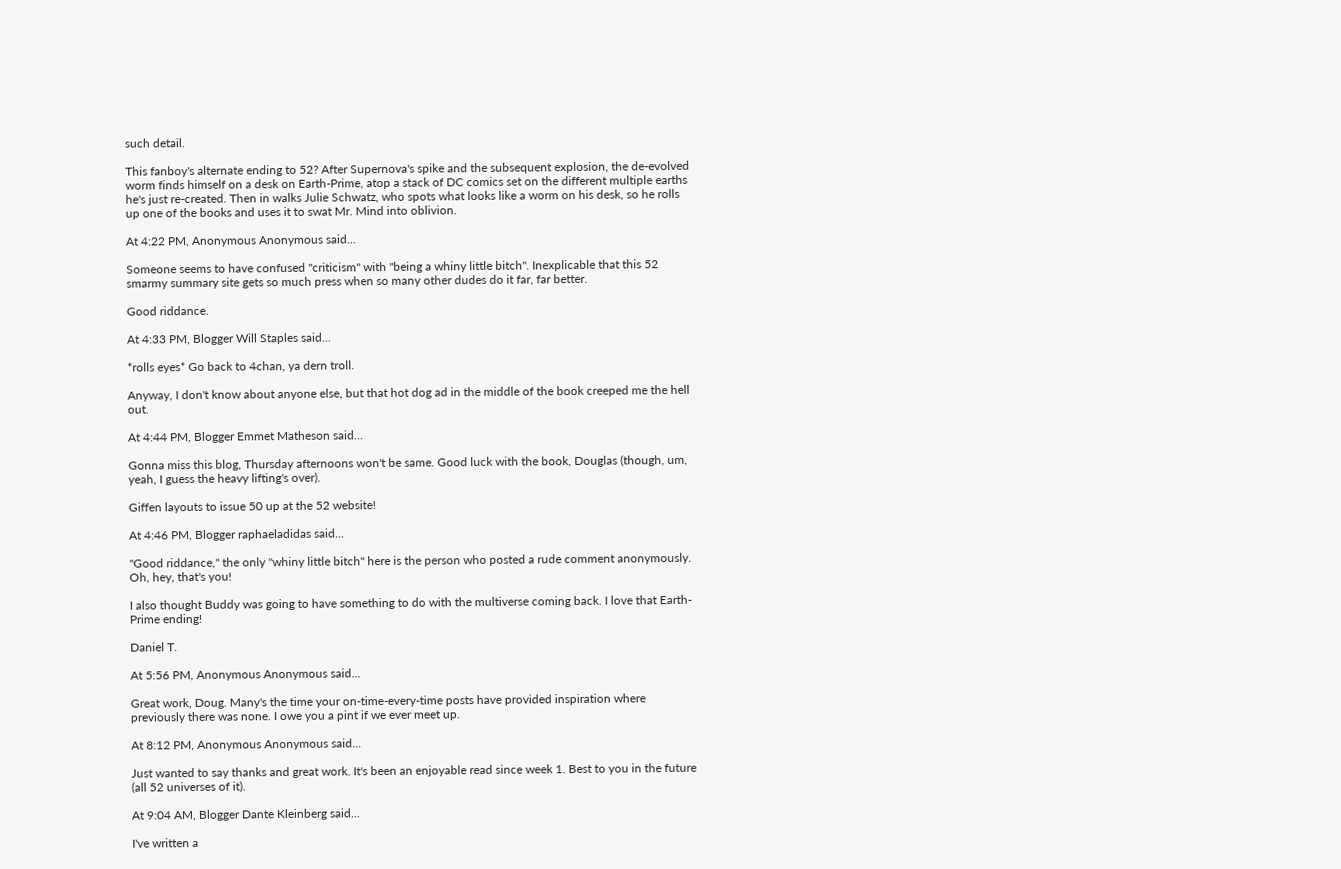such detail.

This fanboy's alternate ending to 52? After Supernova's spike and the subsequent explosion, the de-evolved worm finds himself on a desk on Earth-Prime, atop a stack of DC comics set on the different multiple earths he's just re-created. Then in walks Julie Schwatz, who spots what looks like a worm on his desk, so he rolls up one of the books and uses it to swat Mr. Mind into oblivion.

At 4:22 PM, Anonymous Anonymous said...

Someone seems to have confused "criticism" with "being a whiny little bitch". Inexplicable that this 52 smarmy summary site gets so much press when so many other dudes do it far, far better.

Good riddance.

At 4:33 PM, Blogger Will Staples said...

*rolls eyes* Go back to 4chan, ya dern troll.

Anyway, I don't know about anyone else, but that hot dog ad in the middle of the book creeped me the hell out.

At 4:44 PM, Blogger Emmet Matheson said...

Gonna miss this blog, Thursday afternoons won't be same. Good luck with the book, Douglas (though, um, yeah, I guess the heavy lifting's over).

Giffen layouts to issue 50 up at the 52 website!

At 4:46 PM, Blogger raphaeladidas said...

"Good riddance," the only "whiny little bitch" here is the person who posted a rude comment anonymously. Oh, hey, that's you!

I also thought Buddy was going to have something to do with the multiverse coming back. I love that Earth-Prime ending!

Daniel T.

At 5:56 PM, Anonymous Anonymous said...

Great work, Doug. Many's the time your on-time-every-time posts have provided inspiration where previously there was none. I owe you a pint if we ever meet up.

At 8:12 PM, Anonymous Anonymous said...

Just wanted to say thanks and great work. It's been an enjoyable read since week 1. Best to you in the future (all 52 universes of it).

At 9:04 AM, Blogger Dante Kleinberg said...

I've written a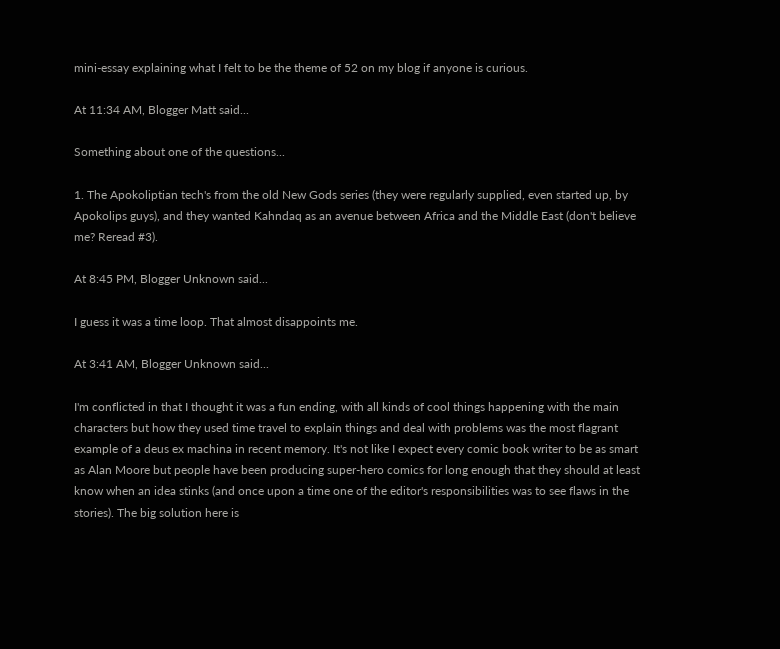mini-essay explaining what I felt to be the theme of 52 on my blog if anyone is curious.

At 11:34 AM, Blogger Matt said...

Something about one of the questions...

1. The Apokoliptian tech's from the old New Gods series (they were regularly supplied, even started up, by Apokolips guys), and they wanted Kahndaq as an avenue between Africa and the Middle East (don't believe me? Reread #3).

At 8:45 PM, Blogger Unknown said...

I guess it was a time loop. That almost disappoints me.

At 3:41 AM, Blogger Unknown said...

I'm conflicted in that I thought it was a fun ending, with all kinds of cool things happening with the main characters but how they used time travel to explain things and deal with problems was the most flagrant example of a deus ex machina in recent memory. It's not like I expect every comic book writer to be as smart as Alan Moore but people have been producing super-hero comics for long enough that they should at least know when an idea stinks (and once upon a time one of the editor's responsibilities was to see flaws in the stories). The big solution here is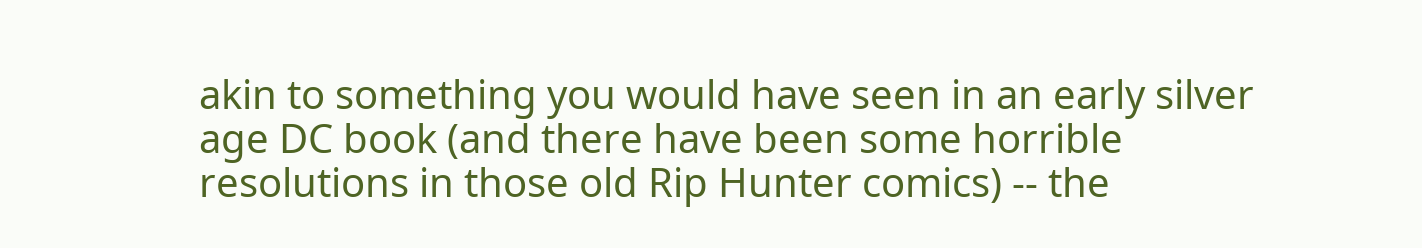akin to something you would have seen in an early silver age DC book (and there have been some horrible resolutions in those old Rip Hunter comics) -- the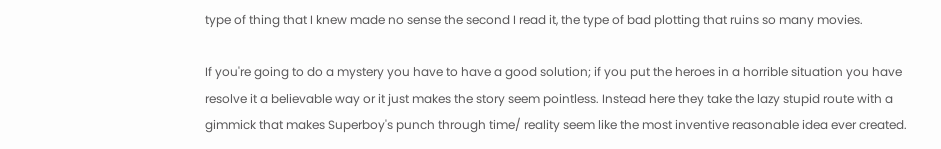type of thing that I knew made no sense the second I read it, the type of bad plotting that ruins so many movies.

If you're going to do a mystery you have to have a good solution; if you put the heroes in a horrible situation you have resolve it a believable way or it just makes the story seem pointless. Instead here they take the lazy stupid route with a gimmick that makes Superboy's punch through time/ reality seem like the most inventive reasonable idea ever created.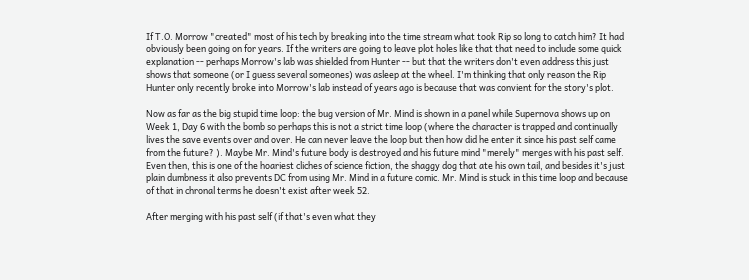If T.O. Morrow "created" most of his tech by breaking into the time stream what took Rip so long to catch him? It had obviously been going on for years. If the writers are going to leave plot holes like that that need to include some quick explanation -- perhaps Morrow's lab was shielded from Hunter -- but that the writers don't even address this just shows that someone (or I guess several someones) was asleep at the wheel. I'm thinking that only reason the Rip Hunter only recently broke into Morrow's lab instead of years ago is because that was convient for the story's plot.

Now as far as the big stupid time loop: the bug version of Mr. Mind is shown in a panel while Supernova shows up on Week 1, Day 6 with the bomb so perhaps this is not a strict time loop (where the character is trapped and continually lives the save events over and over. He can never leave the loop but then how did he enter it since his past self came from the future? ). Maybe Mr. Mind's future body is destroyed and his future mind "merely" merges with his past self. Even then, this is one of the hoariest cliches of science fiction, the shaggy dog that ate his own tail, and besides it's just plain dumbness it also prevents DC from using Mr. Mind in a future comic. Mr. Mind is stuck in this time loop and because of that in chronal terms he doesn't exist after week 52.

After merging with his past self (if that's even what they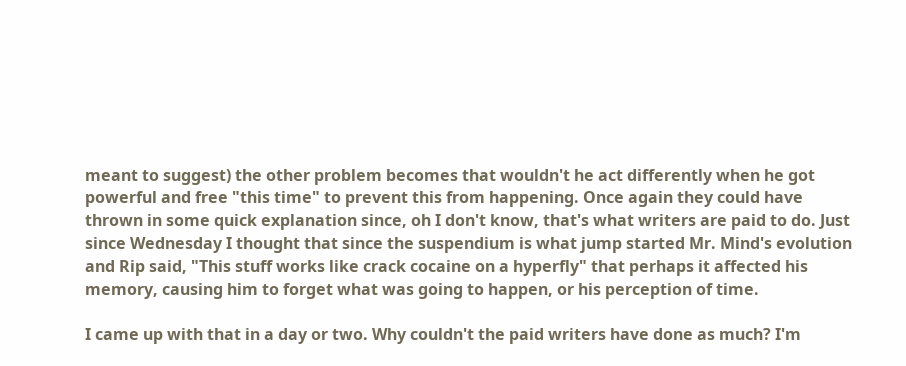meant to suggest) the other problem becomes that wouldn't he act differently when he got powerful and free "this time" to prevent this from happening. Once again they could have thrown in some quick explanation since, oh I don't know, that's what writers are paid to do. Just since Wednesday I thought that since the suspendium is what jump started Mr. Mind's evolution and Rip said, "This stuff works like crack cocaine on a hyperfly" that perhaps it affected his memory, causing him to forget what was going to happen, or his perception of time.

I came up with that in a day or two. Why couldn't the paid writers have done as much? I'm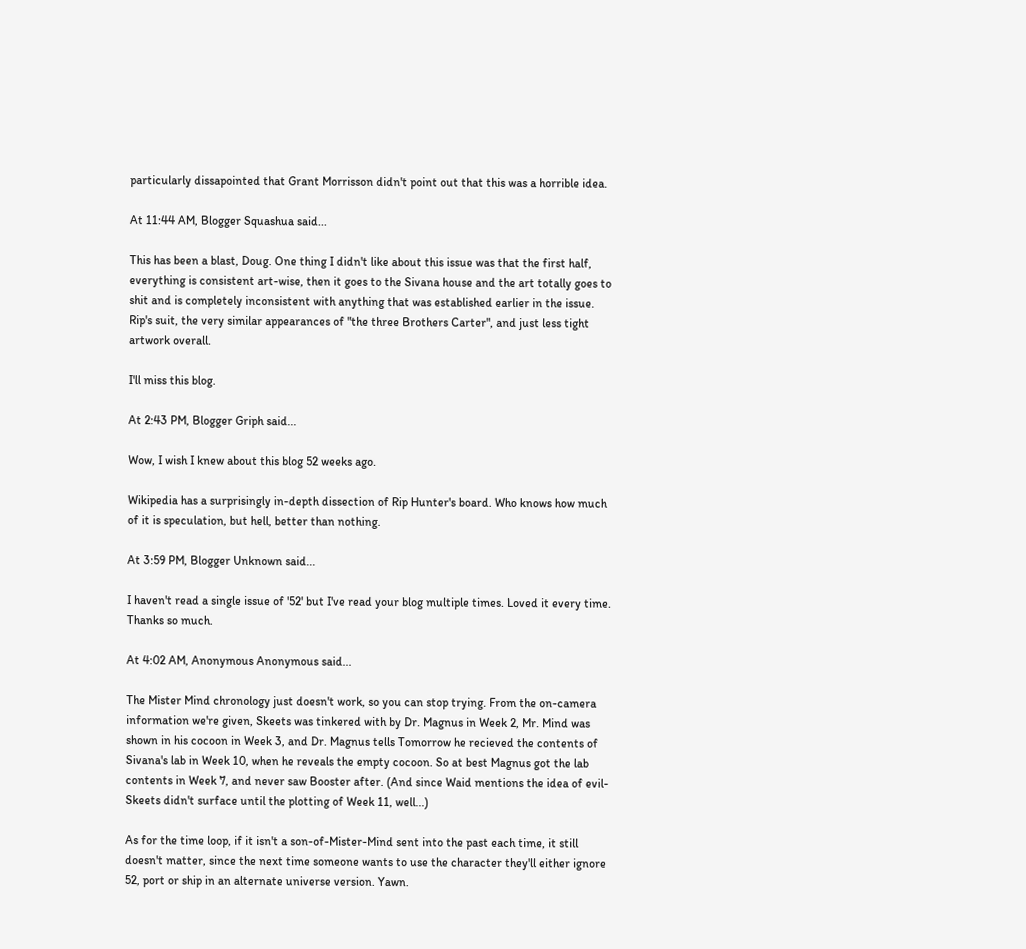particularly dissapointed that Grant Morrisson didn't point out that this was a horrible idea.

At 11:44 AM, Blogger Squashua said...

This has been a blast, Doug. One thing I didn't like about this issue was that the first half, everything is consistent art-wise, then it goes to the Sivana house and the art totally goes to shit and is completely inconsistent with anything that was established earlier in the issue. Rip's suit, the very similar appearances of "the three Brothers Carter", and just less tight artwork overall.

I'll miss this blog.

At 2:43 PM, Blogger Griph said...

Wow, I wish I knew about this blog 52 weeks ago.

Wikipedia has a surprisingly in-depth dissection of Rip Hunter's board. Who knows how much of it is speculation, but hell, better than nothing.

At 3:59 PM, Blogger Unknown said...

I haven't read a single issue of '52' but I've read your blog multiple times. Loved it every time. Thanks so much.

At 4:02 AM, Anonymous Anonymous said...

The Mister Mind chronology just doesn't work, so you can stop trying. From the on-camera information we're given, Skeets was tinkered with by Dr. Magnus in Week 2, Mr. Mind was shown in his cocoon in Week 3, and Dr. Magnus tells Tomorrow he recieved the contents of Sivana's lab in Week 10, when he reveals the empty cocoon. So at best Magnus got the lab contents in Week 7, and never saw Booster after. (And since Waid mentions the idea of evil-Skeets didn't surface until the plotting of Week 11, well...)

As for the time loop, if it isn't a son-of-Mister-Mind sent into the past each time, it still doesn't matter, since the next time someone wants to use the character they'll either ignore 52, port or ship in an alternate universe version. Yawn.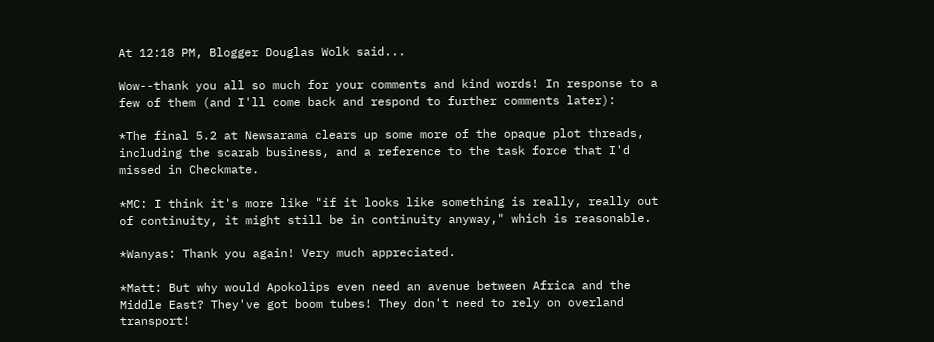At 12:18 PM, Blogger Douglas Wolk said...

Wow--thank you all so much for your comments and kind words! In response to a few of them (and I'll come back and respond to further comments later):

*The final 5.2 at Newsarama clears up some more of the opaque plot threads, including the scarab business, and a reference to the task force that I'd missed in Checkmate.

*MC: I think it's more like "if it looks like something is really, really out of continuity, it might still be in continuity anyway," which is reasonable.

*Wanyas: Thank you again! Very much appreciated.

*Matt: But why would Apokolips even need an avenue between Africa and the Middle East? They've got boom tubes! They don't need to rely on overland transport!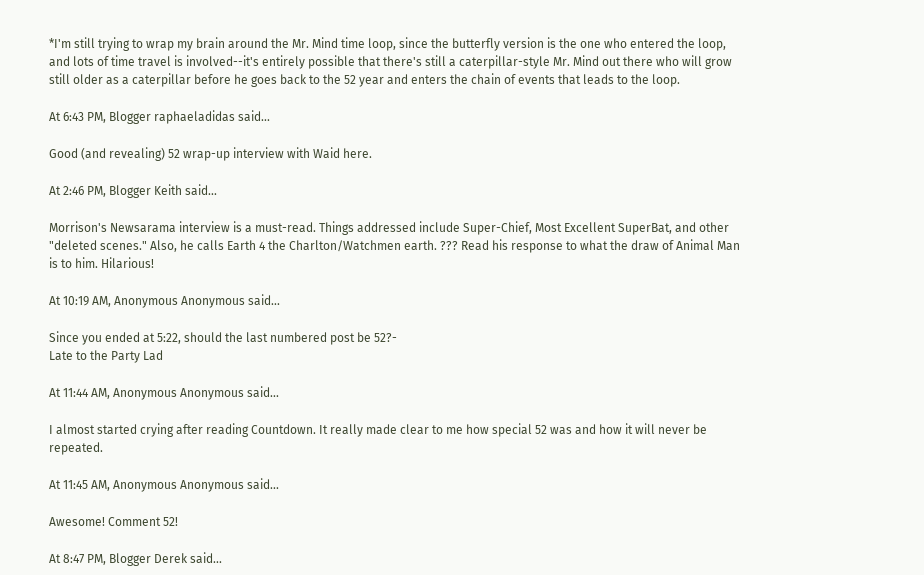*I'm still trying to wrap my brain around the Mr. Mind time loop, since the butterfly version is the one who entered the loop, and lots of time travel is involved--it's entirely possible that there's still a caterpillar-style Mr. Mind out there who will grow still older as a caterpillar before he goes back to the 52 year and enters the chain of events that leads to the loop.

At 6:43 PM, Blogger raphaeladidas said...

Good (and revealing) 52 wrap-up interview with Waid here.

At 2:46 PM, Blogger Keith said...

Morrison's Newsarama interview is a must-read. Things addressed include Super-Chief, Most Excellent SuperBat, and other "deleted scenes." Also, he calls Earth 4 the Charlton/Watchmen earth. ??? Read his response to what the draw of Animal Man is to him. Hilarious!

At 10:19 AM, Anonymous Anonymous said...

Since you ended at 5:22, should the last numbered post be 52?-
Late to the Party Lad

At 11:44 AM, Anonymous Anonymous said...

I almost started crying after reading Countdown. It really made clear to me how special 52 was and how it will never be repeated.

At 11:45 AM, Anonymous Anonymous said...

Awesome! Comment 52!

At 8:47 PM, Blogger Derek said...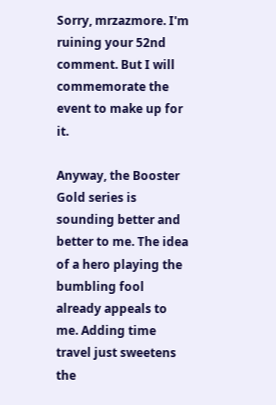Sorry, mrzazmore. I'm ruining your 52nd comment. But I will commemorate the event to make up for it.

Anyway, the Booster Gold series is sounding better and better to me. The idea of a hero playing the bumbling fool already appeals to me. Adding time travel just sweetens the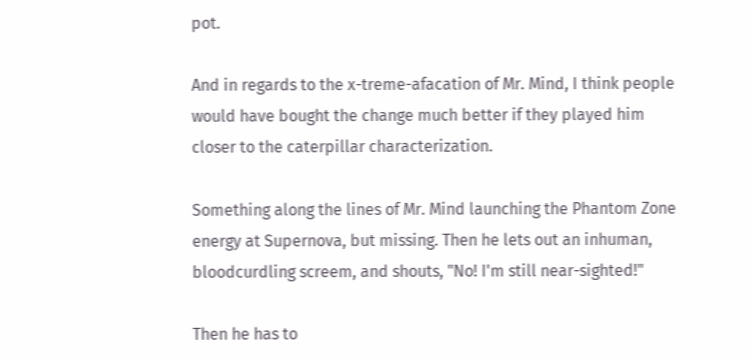pot.

And in regards to the x-treme-afacation of Mr. Mind, I think people would have bought the change much better if they played him closer to the caterpillar characterization.

Something along the lines of Mr. Mind launching the Phantom Zone energy at Supernova, but missing. Then he lets out an inhuman, bloodcurdling screem, and shouts, "No! I'm still near-sighted!"

Then he has to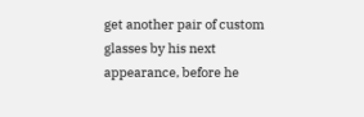get another pair of custom glasses by his next appearance, before he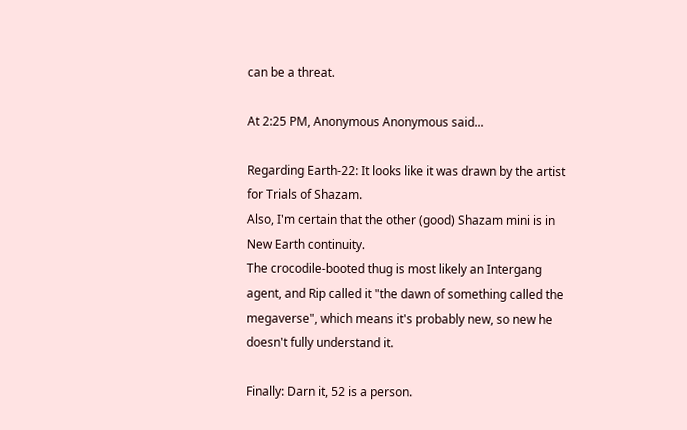can be a threat.

At 2:25 PM, Anonymous Anonymous said...

Regarding Earth-22: It looks like it was drawn by the artist for Trials of Shazam.
Also, I'm certain that the other (good) Shazam mini is in New Earth continuity.
The crocodile-booted thug is most likely an Intergang agent, and Rip called it "the dawn of something called the megaverse", which means it's probably new, so new he doesn't fully understand it.

Finally: Darn it, 52 is a person.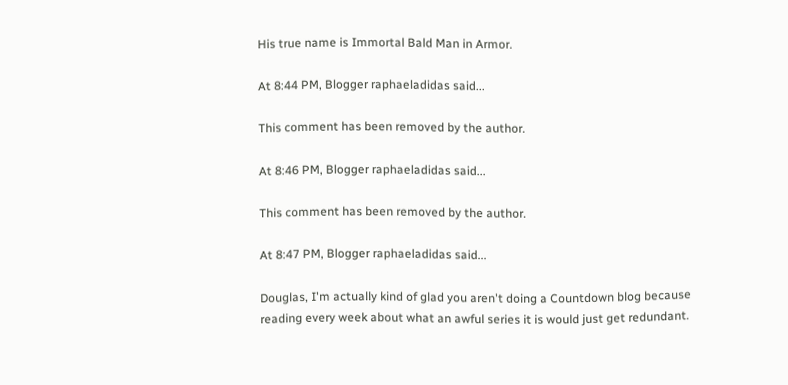His true name is Immortal Bald Man in Armor.

At 8:44 PM, Blogger raphaeladidas said...

This comment has been removed by the author.

At 8:46 PM, Blogger raphaeladidas said...

This comment has been removed by the author.

At 8:47 PM, Blogger raphaeladidas said...

Douglas, I'm actually kind of glad you aren't doing a Countdown blog because reading every week about what an awful series it is would just get redundant.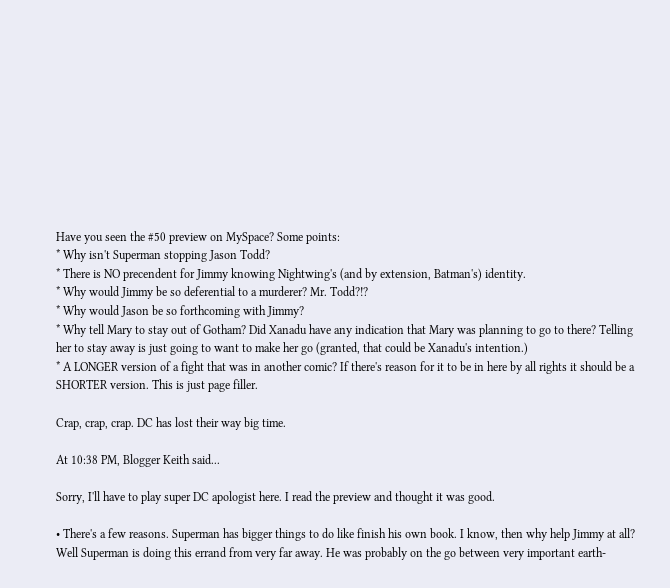Have you seen the #50 preview on MySpace? Some points:
* Why isn't Superman stopping Jason Todd?
* There is NO precendent for Jimmy knowing Nightwing's (and by extension, Batman's) identity.
* Why would Jimmy be so deferential to a murderer? Mr. Todd?!?
* Why would Jason be so forthcoming with Jimmy?
* Why tell Mary to stay out of Gotham? Did Xanadu have any indication that Mary was planning to go to there? Telling her to stay away is just going to want to make her go (granted, that could be Xanadu's intention.)
* A LONGER version of a fight that was in another comic? If there's reason for it to be in here by all rights it should be a SHORTER version. This is just page filler.

Crap, crap, crap. DC has lost their way big time.

At 10:38 PM, Blogger Keith said...

Sorry, I'll have to play super DC apologist here. I read the preview and thought it was good.

• There's a few reasons. Superman has bigger things to do like finish his own book. I know, then why help Jimmy at all? Well Superman is doing this errand from very far away. He was probably on the go between very important earth-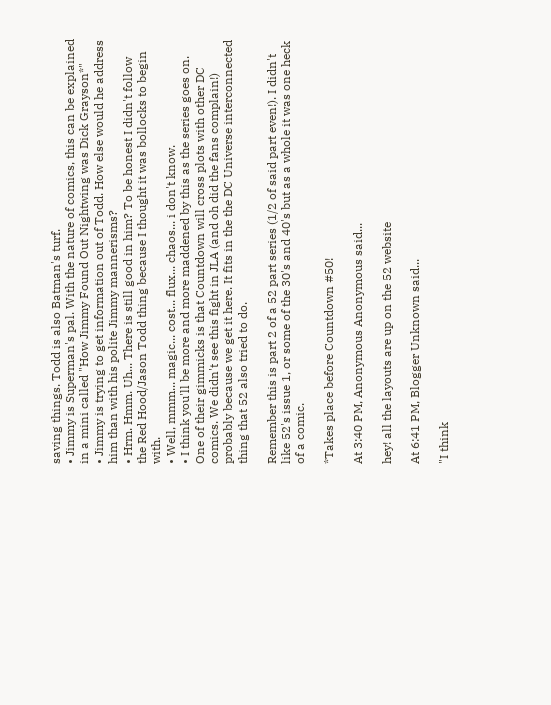saving things. Todd is also Batman's turf.
• Jimmy is Superman's pal. With the nature of comics, this can be explained in a mini called "How Jimmy Found Out Nightwing was Dick Grayson*"
• Jimmy is trying to get information out of Todd. How else would he address him than with his polite Jimmy mannerisms?
• Hrm. Hmm. Uh... There is still good in him? To be honest I didn't follow the Red Hood/Jason Todd thing because I thought it was bollocks to begin with.
• Well, mmm... magic... cost... flux... chaos... i don't know.
• I think you'll be more and more maddened by this as the series goes on. One of their gimmicks is that Countdown will cross plots with other DC comics. We didn't see this fight in JLA (and oh did the fans complain!) probably because we get it here. It fits in the the DC Universe interconnected thing that 52 also tried to do.

Remember this is part 2 of a 52 part series (1/2 of said part even!). I didn't like 52's issue 1, or some of the 30's and 40's but as a whole it was one heck of a comic.

*Takes place before Countdown #50!

At 3:40 PM, Anonymous Anonymous said...

hey! all the layouts are up on the 52 website

At 6:41 PM, Blogger Unknown said...

"I think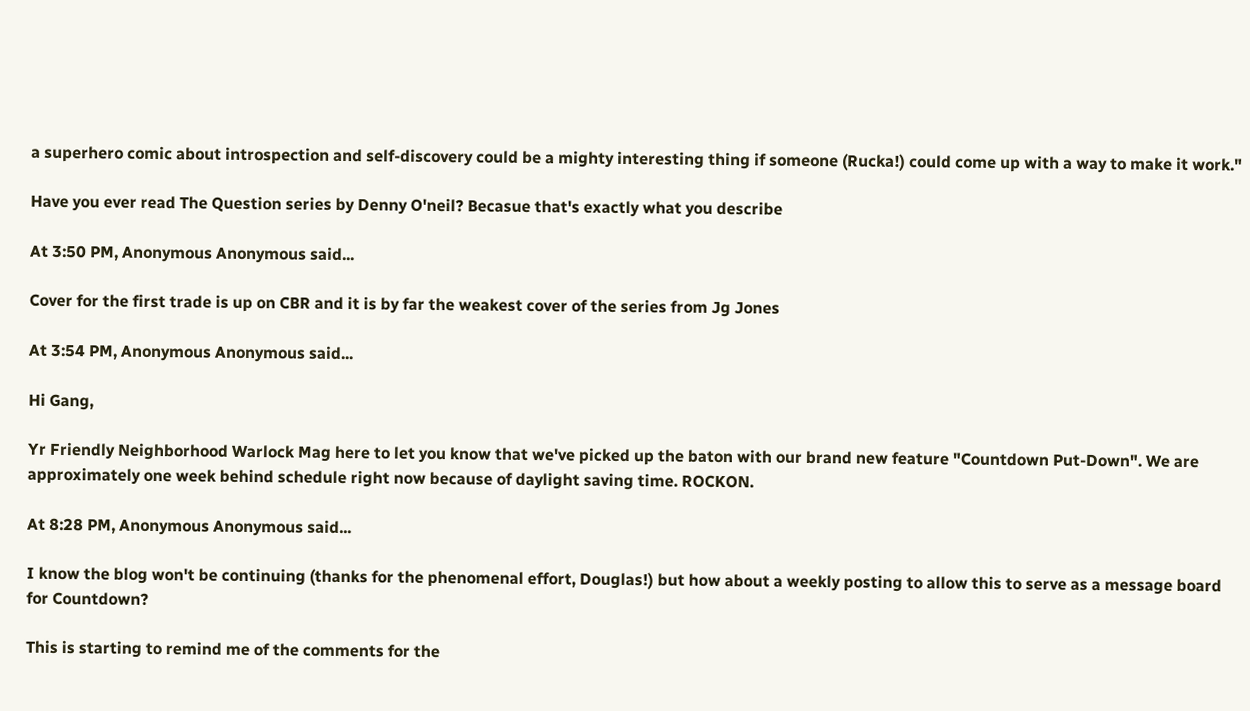a superhero comic about introspection and self-discovery could be a mighty interesting thing if someone (Rucka!) could come up with a way to make it work."

Have you ever read The Question series by Denny O'neil? Becasue that's exactly what you describe

At 3:50 PM, Anonymous Anonymous said...

Cover for the first trade is up on CBR and it is by far the weakest cover of the series from Jg Jones

At 3:54 PM, Anonymous Anonymous said...

Hi Gang,

Yr Friendly Neighborhood Warlock Mag here to let you know that we've picked up the baton with our brand new feature "Countdown Put-Down". We are approximately one week behind schedule right now because of daylight saving time. ROCKON.

At 8:28 PM, Anonymous Anonymous said...

I know the blog won't be continuing (thanks for the phenomenal effort, Douglas!) but how about a weekly posting to allow this to serve as a message board for Countdown?

This is starting to remind me of the comments for the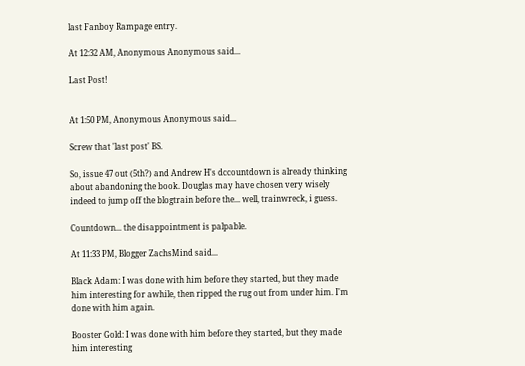last Fanboy Rampage entry.

At 12:32 AM, Anonymous Anonymous said...

Last Post!


At 1:50 PM, Anonymous Anonymous said...

Screw that 'last post' BS.

So, issue 47 out (5th?) and Andrew H's dccountdown is already thinking about abandoning the book. Douglas may have chosen very wisely indeed to jump off the blogtrain before the... well, trainwreck, i guess.

Countdown... the disappointment is palpable.

At 11:33 PM, Blogger ZachsMind said...

Black Adam: I was done with him before they started, but they made him interesting for awhile, then ripped the rug out from under him. I'm done with him again.

Booster Gold: I was done with him before they started, but they made him interesting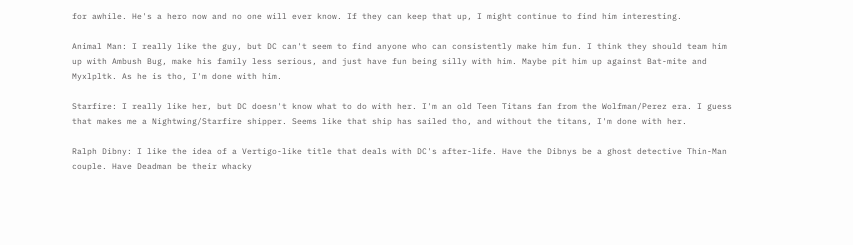for awhile. He's a hero now and no one will ever know. If they can keep that up, I might continue to find him interesting.

Animal Man: I really like the guy, but DC can't seem to find anyone who can consistently make him fun. I think they should team him up with Ambush Bug, make his family less serious, and just have fun being silly with him. Maybe pit him up against Bat-mite and Myxlpltk. As he is tho, I'm done with him.

Starfire: I really like her, but DC doesn't know what to do with her. I'm an old Teen Titans fan from the Wolfman/Perez era. I guess that makes me a Nightwing/Starfire shipper. Seems like that ship has sailed tho, and without the titans, I'm done with her.

Ralph Dibny: I like the idea of a Vertigo-like title that deals with DC's after-life. Have the Dibnys be a ghost detective Thin-Man couple. Have Deadman be their whacky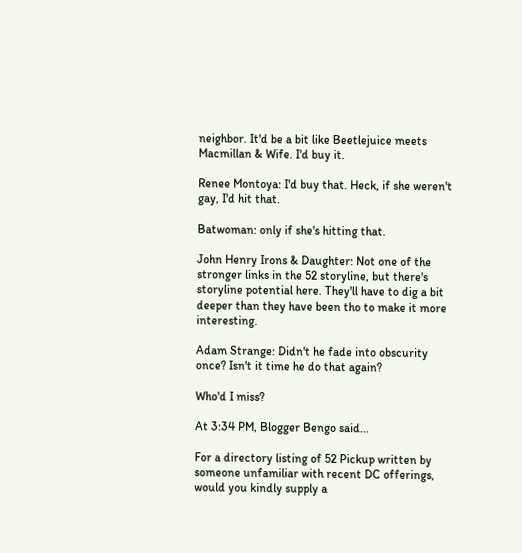neighbor. It'd be a bit like Beetlejuice meets Macmillan & Wife. I'd buy it.

Renee Montoya: I'd buy that. Heck, if she weren't gay, I'd hit that.

Batwoman: only if she's hitting that.

John Henry Irons & Daughter: Not one of the stronger links in the 52 storyline, but there's storyline potential here. They'll have to dig a bit deeper than they have been tho to make it more interesting.

Adam Strange: Didn't he fade into obscurity once? Isn't it time he do that again?

Who'd I miss?

At 3:34 PM, Blogger Bengo said...

For a directory listing of 52 Pickup written by someone unfamiliar with recent DC offerings, would you kindly supply a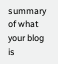summary of what your blog is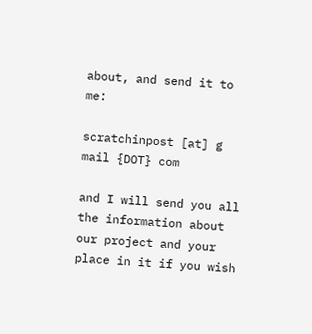about, and send it to me:

scratchinpost [at] g mail {DOT} com

and I will send you all the information about our project and your place in it if you wish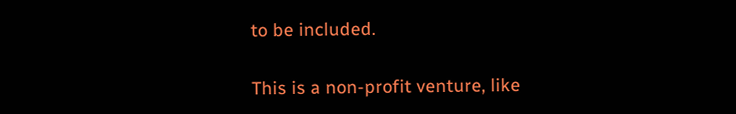to be included.

This is a non-profit venture, like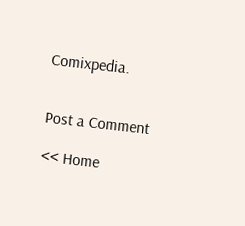Comixpedia.


Post a Comment

<< Home